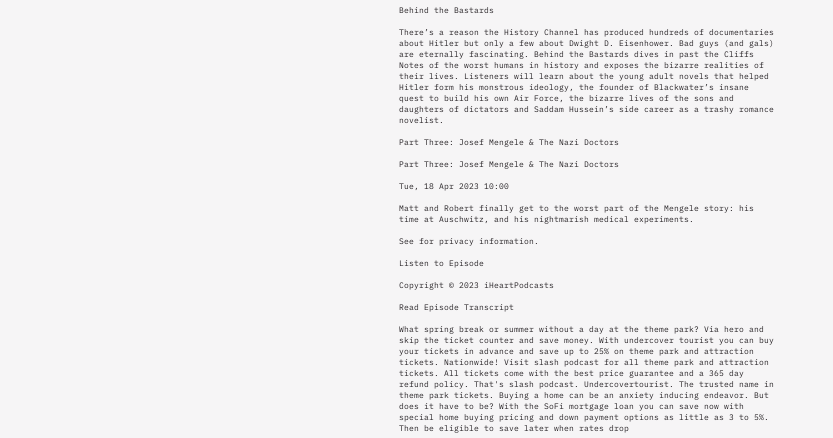Behind the Bastards

There’s a reason the History Channel has produced hundreds of documentaries about Hitler but only a few about Dwight D. Eisenhower. Bad guys (and gals) are eternally fascinating. Behind the Bastards dives in past the Cliffs Notes of the worst humans in history and exposes the bizarre realities of their lives. Listeners will learn about the young adult novels that helped Hitler form his monstrous ideology, the founder of Blackwater’s insane quest to build his own Air Force, the bizarre lives of the sons and daughters of dictators and Saddam Hussein’s side career as a trashy romance novelist.

Part Three: Josef Mengele & The Nazi Doctors

Part Three: Josef Mengele & The Nazi Doctors

Tue, 18 Apr 2023 10:00

Matt and Robert finally get to the worst part of the Mengele story: his time at Auschwitz, and his nightmarish medical experiments.

See for privacy information.

Listen to Episode

Copyright © 2023 iHeartPodcasts

Read Episode Transcript

What spring break or summer without a day at the theme park? Via hero and skip the ticket counter and save money. With undercover tourist you can buy your tickets in advance and save up to 25% on theme park and attraction tickets. Nationwide! Visit slash podcast for all theme park and attraction tickets. All tickets come with the best price guarantee and a 365 day refund policy. That's slash podcast. Undercovertourist. The trusted name in theme park tickets. Buying a home can be an anxiety inducing endeavor. But does it have to be? With the SoFi mortgage loan you can save now with special home buying pricing and down payment options as little as 3 to 5%. Then be eligible to save later when rates drop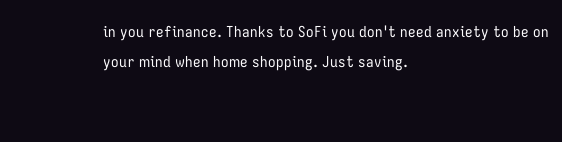in you refinance. Thanks to SoFi you don't need anxiety to be on your mind when home shopping. Just saving.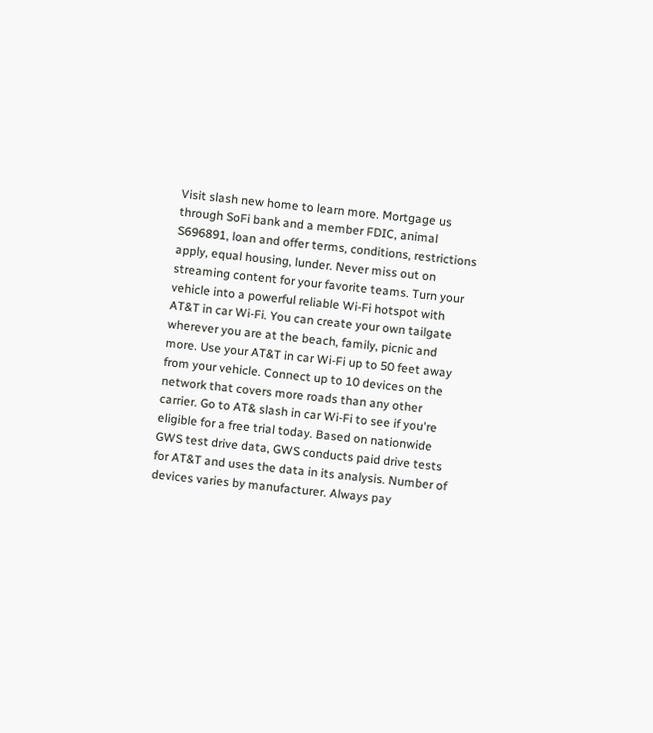Visit slash new home to learn more. Mortgage us through SoFi bank and a member FDIC, animal S696891, loan and offer terms, conditions, restrictions apply, equal housing, lunder. Never miss out on streaming content for your favorite teams. Turn your vehicle into a powerful reliable Wi-Fi hotspot with AT&T in car Wi-Fi. You can create your own tailgate wherever you are at the beach, family, picnic and more. Use your AT&T in car Wi-Fi up to 50 feet away from your vehicle. Connect up to 10 devices on the network that covers more roads than any other carrier. Go to AT& slash in car Wi-Fi to see if you're eligible for a free trial today. Based on nationwide GWS test drive data, GWS conducts paid drive tests for AT&T and uses the data in its analysis. Number of devices varies by manufacturer. Always pay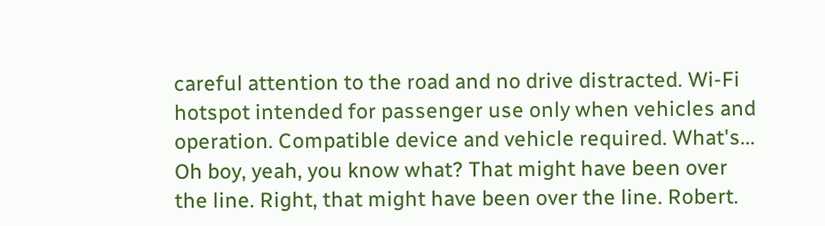careful attention to the road and no drive distracted. Wi-Fi hotspot intended for passenger use only when vehicles and operation. Compatible device and vehicle required. What's... Oh boy, yeah, you know what? That might have been over the line. Right, that might have been over the line. Robert.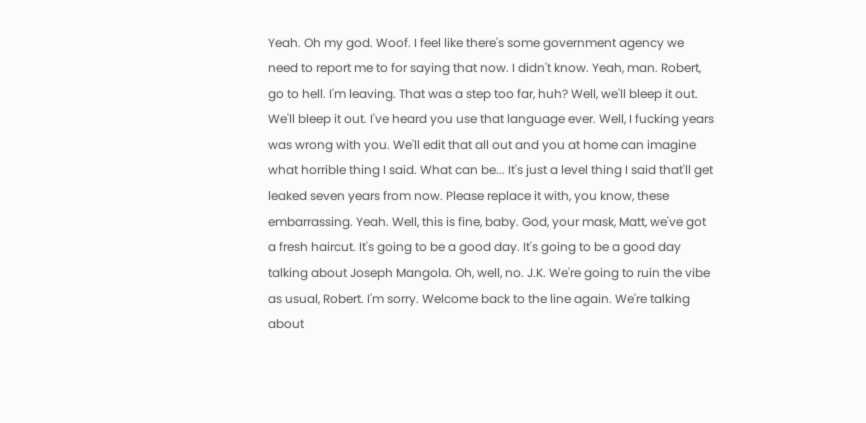Yeah. Oh my god. Woof. I feel like there's some government agency we need to report me to for saying that now. I didn't know. Yeah, man. Robert, go to hell. I'm leaving. That was a step too far, huh? Well, we'll bleep it out. We'll bleep it out. I've heard you use that language ever. Well, I fucking years was wrong with you. We'll edit that all out and you at home can imagine what horrible thing I said. What can be... It's just a level thing I said that'll get leaked seven years from now. Please replace it with, you know, these embarrassing. Yeah. Well, this is fine, baby. God, your mask, Matt, we've got a fresh haircut. It's going to be a good day. It's going to be a good day talking about Joseph Mangola. Oh, well, no. J.K. We're going to ruin the vibe as usual, Robert. I'm sorry. Welcome back to the line again. We're talking about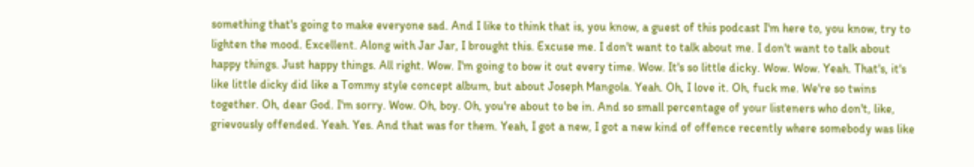something that's going to make everyone sad. And I like to think that is, you know, a guest of this podcast I'm here to, you know, try to lighten the mood. Excellent. Along with Jar Jar, I brought this. Excuse me. I don't want to talk about me. I don't want to talk about happy things. Just happy things. All right. Wow. I'm going to bow it out every time. Wow. It's so little dicky. Wow. Wow. Yeah. That's, it's like little dicky did like a Tommy style concept album, but about Joseph Mangola. Yeah. Oh, I love it. Oh, fuck me. We're so twins together. Oh, dear God. I'm sorry. Wow. Oh, boy. Oh, you're about to be in. And so small percentage of your listeners who don't, like, grievously offended. Yeah. Yes. And that was for them. Yeah, I got a new, I got a new kind of offence recently where somebody was like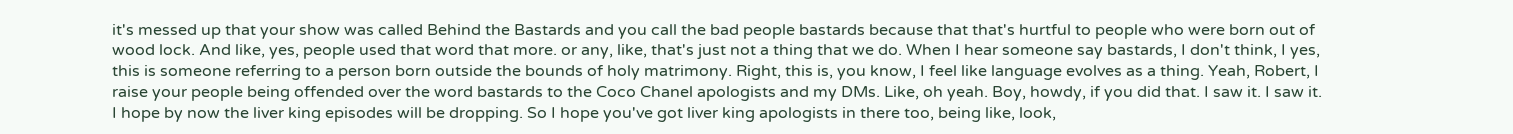it's messed up that your show was called Behind the Bastards and you call the bad people bastards because that that's hurtful to people who were born out of wood lock. And like, yes, people used that word that more. or any, like, that's just not a thing that we do. When I hear someone say bastards, I don't think, I yes, this is someone referring to a person born outside the bounds of holy matrimony. Right, this is, you know, I feel like language evolves as a thing. Yeah, Robert, I raise your people being offended over the word bastards to the Coco Chanel apologists and my DMs. Like, oh yeah. Boy, howdy, if you did that. I saw it. I saw it. I hope by now the liver king episodes will be dropping. So I hope you've got liver king apologists in there too, being like, look,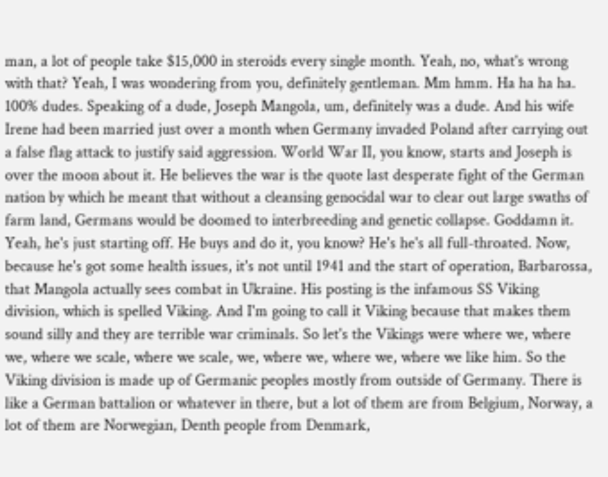man, a lot of people take $15,000 in steroids every single month. Yeah, no, what's wrong with that? Yeah, I was wondering from you, definitely gentleman. Mm hmm. Ha ha ha ha. 100% dudes. Speaking of a dude, Joseph Mangola, um, definitely was a dude. And his wife Irene had been married just over a month when Germany invaded Poland after carrying out a false flag attack to justify said aggression. World War II, you know, starts and Joseph is over the moon about it. He believes the war is the quote last desperate fight of the German nation by which he meant that without a cleansing genocidal war to clear out large swaths of farm land, Germans would be doomed to interbreeding and genetic collapse. Goddamn it. Yeah, he's just starting off. He buys and do it, you know? He's he's all full-throated. Now, because he's got some health issues, it's not until 1941 and the start of operation, Barbarossa, that Mangola actually sees combat in Ukraine. His posting is the infamous SS Viking division, which is spelled Viking. And I'm going to call it Viking because that makes them sound silly and they are terrible war criminals. So let's the Vikings were where we, where we, where we scale, where we scale, we, where we, where we, where we like him. So the Viking division is made up of Germanic peoples mostly from outside of Germany. There is like a German battalion or whatever in there, but a lot of them are from Belgium, Norway, a lot of them are Norwegian, Denth people from Denmark,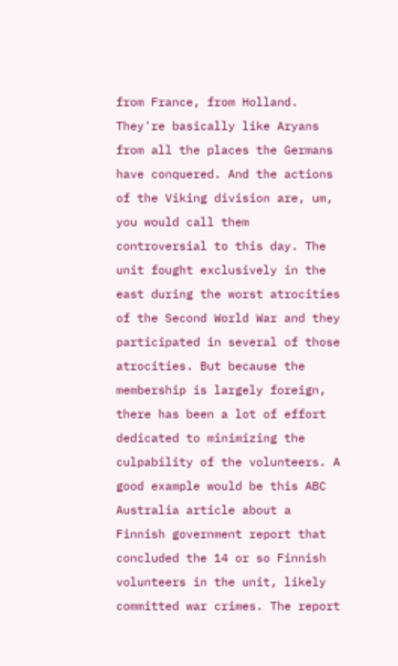from France, from Holland. They're basically like Aryans from all the places the Germans have conquered. And the actions of the Viking division are, um, you would call them controversial to this day. The unit fought exclusively in the east during the worst atrocities of the Second World War and they participated in several of those atrocities. But because the membership is largely foreign, there has been a lot of effort dedicated to minimizing the culpability of the volunteers. A good example would be this ABC Australia article about a Finnish government report that concluded the 14 or so Finnish volunteers in the unit, likely committed war crimes. The report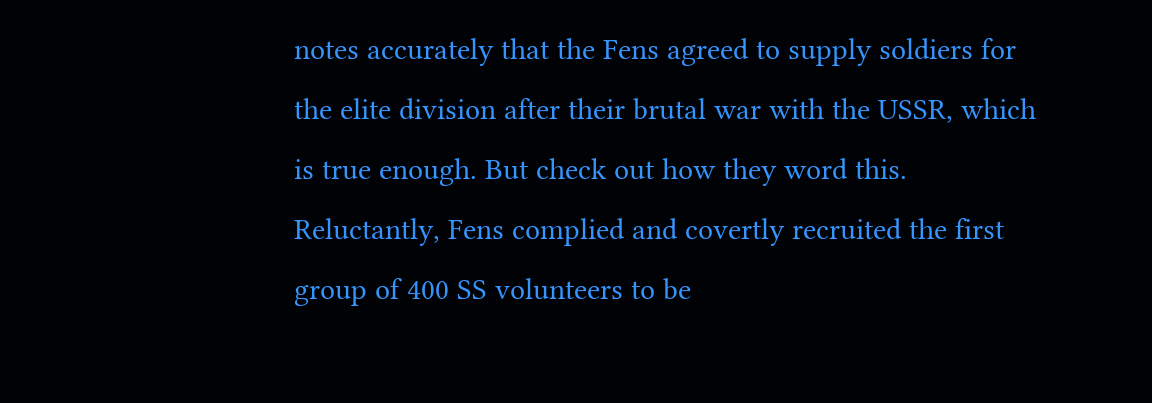notes accurately that the Fens agreed to supply soldiers for the elite division after their brutal war with the USSR, which is true enough. But check out how they word this. Reluctantly, Fens complied and covertly recruited the first group of 400 SS volunteers to be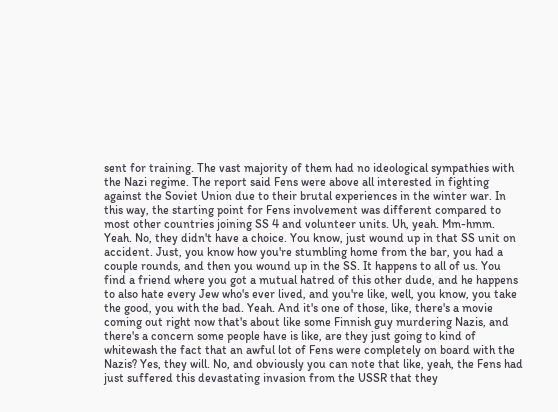sent for training. The vast majority of them had no ideological sympathies with the Nazi regime. The report said Fens were above all interested in fighting against the Soviet Union due to their brutal experiences in the winter war. In this way, the starting point for Fens involvement was different compared to most other countries joining SS 4 and volunteer units. Uh, yeah. Mm-hmm. Yeah. No, they didn't have a choice. You know, just wound up in that SS unit on accident. Just, you know how you're stumbling home from the bar, you had a couple rounds, and then you wound up in the SS. It happens to all of us. You find a friend where you got a mutual hatred of this other dude, and he happens to also hate every Jew who's ever lived, and you're like, well, you know, you take the good, you with the bad. Yeah. And it's one of those, like, there's a movie coming out right now that's about like some Finnish guy murdering Nazis, and there's a concern some people have is like, are they just going to kind of whitewash the fact that an awful lot of Fens were completely on board with the Nazis? Yes, they will. No, and obviously you can note that like, yeah, the Fens had just suffered this devastating invasion from the USSR that they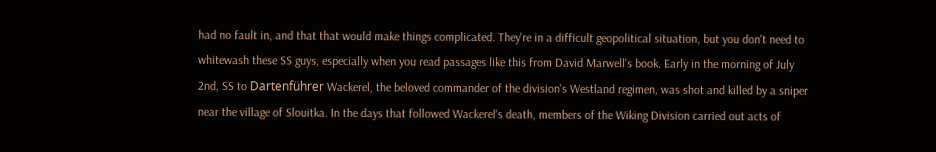had no fault in, and that that would make things complicated. They're in a difficult geopolitical situation, but you don't need to whitewash these SS guys, especially when you read passages like this from David Marwell's book. Early in the morning of July 2nd, SS to Dartenführer Wackerel, the beloved commander of the division's Westland regimen, was shot and killed by a sniper near the village of Slouitka. In the days that followed Wackerel's death, members of the Wiking Division carried out acts of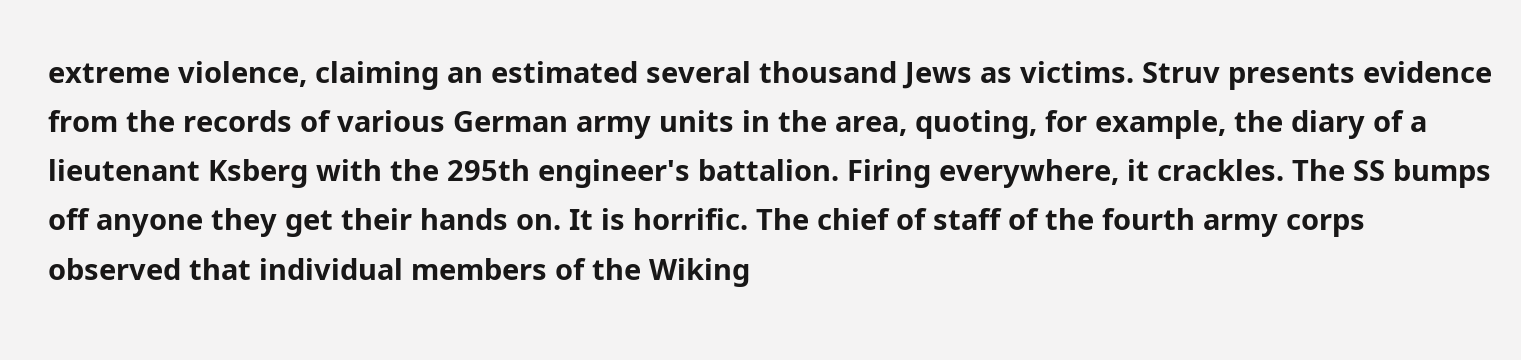extreme violence, claiming an estimated several thousand Jews as victims. Struv presents evidence from the records of various German army units in the area, quoting, for example, the diary of a lieutenant Ksberg with the 295th engineer's battalion. Firing everywhere, it crackles. The SS bumps off anyone they get their hands on. It is horrific. The chief of staff of the fourth army corps observed that individual members of the Wiking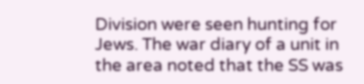Division were seen hunting for Jews. The war diary of a unit in the area noted that the SS was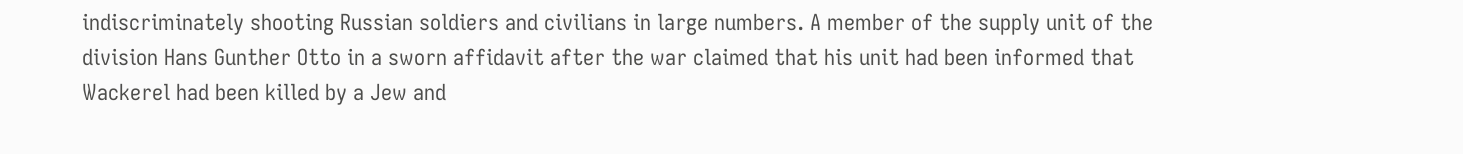indiscriminately shooting Russian soldiers and civilians in large numbers. A member of the supply unit of the division Hans Gunther Otto in a sworn affidavit after the war claimed that his unit had been informed that Wackerel had been killed by a Jew and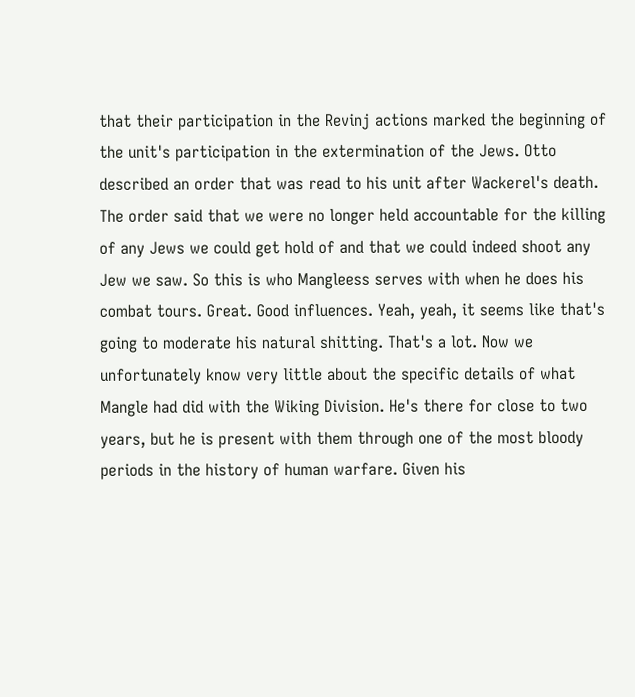that their participation in the Revinj actions marked the beginning of the unit's participation in the extermination of the Jews. Otto described an order that was read to his unit after Wackerel's death. The order said that we were no longer held accountable for the killing of any Jews we could get hold of and that we could indeed shoot any Jew we saw. So this is who Mangleess serves with when he does his combat tours. Great. Good influences. Yeah, yeah, it seems like that's going to moderate his natural shitting. That's a lot. Now we unfortunately know very little about the specific details of what Mangle had did with the Wiking Division. He's there for close to two years, but he is present with them through one of the most bloody periods in the history of human warfare. Given his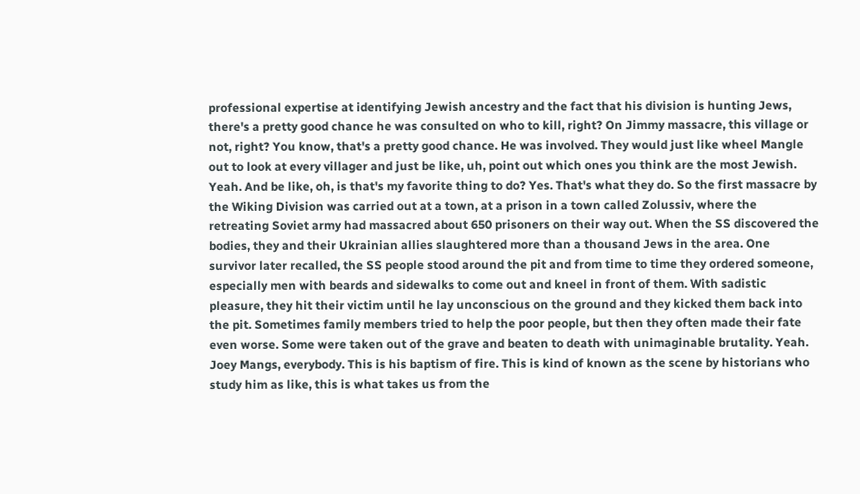professional expertise at identifying Jewish ancestry and the fact that his division is hunting Jews, there's a pretty good chance he was consulted on who to kill, right? On Jimmy massacre, this village or not, right? You know, that's a pretty good chance. He was involved. They would just like wheel Mangle out to look at every villager and just be like, uh, point out which ones you think are the most Jewish. Yeah. And be like, oh, is that's my favorite thing to do? Yes. That's what they do. So the first massacre by the Wiking Division was carried out at a town, at a prison in a town called Zolussiv, where the retreating Soviet army had massacred about 650 prisoners on their way out. When the SS discovered the bodies, they and their Ukrainian allies slaughtered more than a thousand Jews in the area. One survivor later recalled, the SS people stood around the pit and from time to time they ordered someone, especially men with beards and sidewalks to come out and kneel in front of them. With sadistic pleasure, they hit their victim until he lay unconscious on the ground and they kicked them back into the pit. Sometimes family members tried to help the poor people, but then they often made their fate even worse. Some were taken out of the grave and beaten to death with unimaginable brutality. Yeah. Joey Mangs, everybody. This is his baptism of fire. This is kind of known as the scene by historians who study him as like, this is what takes us from the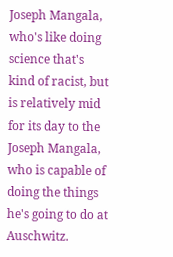Joseph Mangala, who's like doing science that's kind of racist, but is relatively mid for its day to the Joseph Mangala, who is capable of doing the things he's going to do at Auschwitz.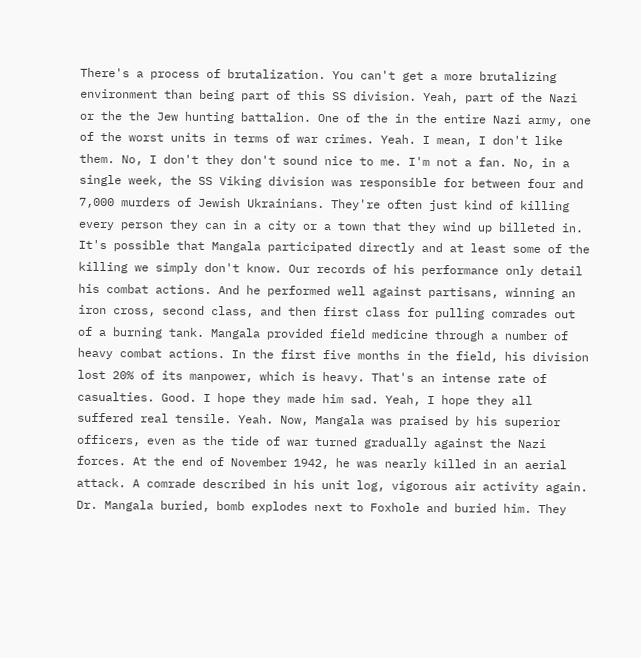There's a process of brutalization. You can't get a more brutalizing environment than being part of this SS division. Yeah, part of the Nazi or the the Jew hunting battalion. One of the in the entire Nazi army, one of the worst units in terms of war crimes. Yeah. I mean, I don't like them. No, I don't they don't sound nice to me. I'm not a fan. No, in a single week, the SS Viking division was responsible for between four and 7,000 murders of Jewish Ukrainians. They're often just kind of killing every person they can in a city or a town that they wind up billeted in. It's possible that Mangala participated directly and at least some of the killing we simply don't know. Our records of his performance only detail his combat actions. And he performed well against partisans, winning an iron cross, second class, and then first class for pulling comrades out of a burning tank. Mangala provided field medicine through a number of heavy combat actions. In the first five months in the field, his division lost 20% of its manpower, which is heavy. That's an intense rate of casualties. Good. I hope they made him sad. Yeah, I hope they all suffered real tensile. Yeah. Now, Mangala was praised by his superior officers, even as the tide of war turned gradually against the Nazi forces. At the end of November 1942, he was nearly killed in an aerial attack. A comrade described in his unit log, vigorous air activity again. Dr. Mangala buried, bomb explodes next to Foxhole and buried him. They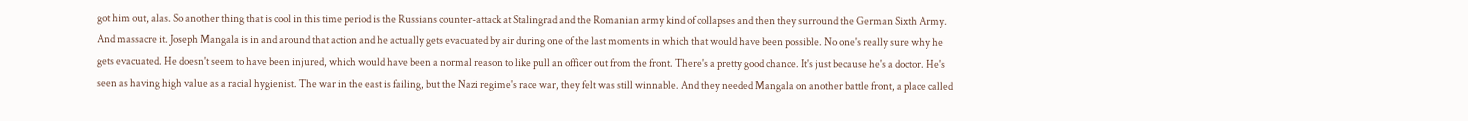got him out, alas. So another thing that is cool in this time period is the Russians counter-attack at Stalingrad and the Romanian army kind of collapses and then they surround the German Sixth Army. And massacre it. Joseph Mangala is in and around that action and he actually gets evacuated by air during one of the last moments in which that would have been possible. No one's really sure why he gets evacuated. He doesn't seem to have been injured, which would have been a normal reason to like pull an officer out from the front. There's a pretty good chance. It's just because he's a doctor. He's seen as having high value as a racial hygienist. The war in the east is failing, but the Nazi regime's race war, they felt was still winnable. And they needed Mangala on another battle front, a place called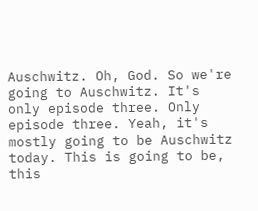Auschwitz. Oh, God. So we're going to Auschwitz. It's only episode three. Only episode three. Yeah, it's mostly going to be Auschwitz today. This is going to be, this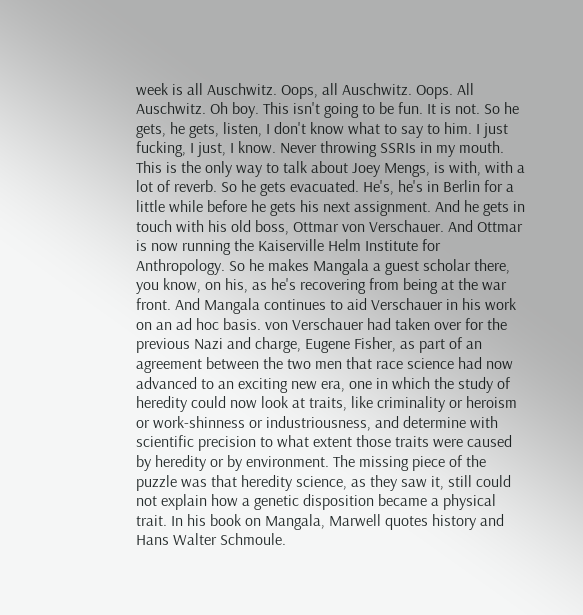week is all Auschwitz. Oops, all Auschwitz. Oops. All Auschwitz. Oh boy. This isn't going to be fun. It is not. So he gets, he gets, listen, I don't know what to say to him. I just fucking, I just, I know. Never throwing SSRIs in my mouth. This is the only way to talk about Joey Mengs, is with, with a lot of reverb. So he gets evacuated. He's, he's in Berlin for a little while before he gets his next assignment. And he gets in touch with his old boss, Ottmar von Verschauer. And Ottmar is now running the Kaiserville Helm Institute for Anthropology. So he makes Mangala a guest scholar there, you know, on his, as he's recovering from being at the war front. And Mangala continues to aid Verschauer in his work on an ad hoc basis. von Verschauer had taken over for the previous Nazi and charge, Eugene Fisher, as part of an agreement between the two men that race science had now advanced to an exciting new era, one in which the study of heredity could now look at traits, like criminality or heroism or work-shinness or industriousness, and determine with scientific precision to what extent those traits were caused by heredity or by environment. The missing piece of the puzzle was that heredity science, as they saw it, still could not explain how a genetic disposition became a physical trait. In his book on Mangala, Marwell quotes history and Hans Walter Schmoule.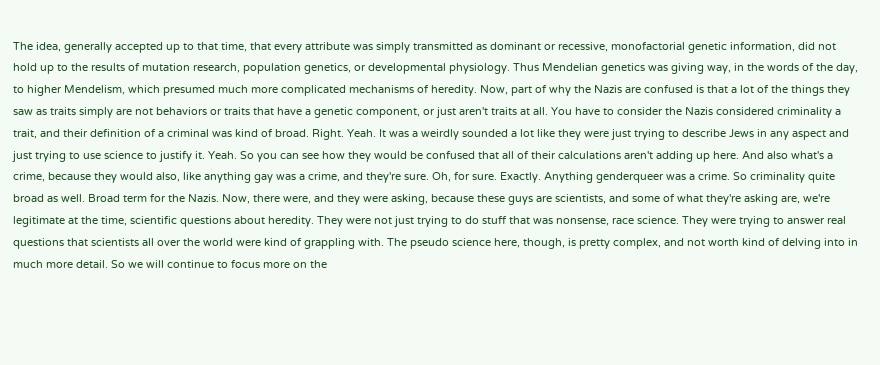The idea, generally accepted up to that time, that every attribute was simply transmitted as dominant or recessive, monofactorial genetic information, did not hold up to the results of mutation research, population genetics, or developmental physiology. Thus Mendelian genetics was giving way, in the words of the day, to higher Mendelism, which presumed much more complicated mechanisms of heredity. Now, part of why the Nazis are confused is that a lot of the things they saw as traits simply are not behaviors or traits that have a genetic component, or just aren't traits at all. You have to consider the Nazis considered criminality a trait, and their definition of a criminal was kind of broad. Right. Yeah. It was a weirdly sounded a lot like they were just trying to describe Jews in any aspect and just trying to use science to justify it. Yeah. So you can see how they would be confused that all of their calculations aren't adding up here. And also what's a crime, because they would also, like anything gay was a crime, and they're sure. Oh, for sure. Exactly. Anything genderqueer was a crime. So criminality quite broad as well. Broad term for the Nazis. Now, there were, and they were asking, because these guys are scientists, and some of what they're asking are, we're legitimate at the time, scientific questions about heredity. They were not just trying to do stuff that was nonsense, race science. They were trying to answer real questions that scientists all over the world were kind of grappling with. The pseudo science here, though, is pretty complex, and not worth kind of delving into in much more detail. So we will continue to focus more on the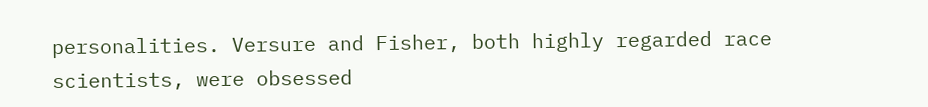personalities. Versure and Fisher, both highly regarded race scientists, were obsessed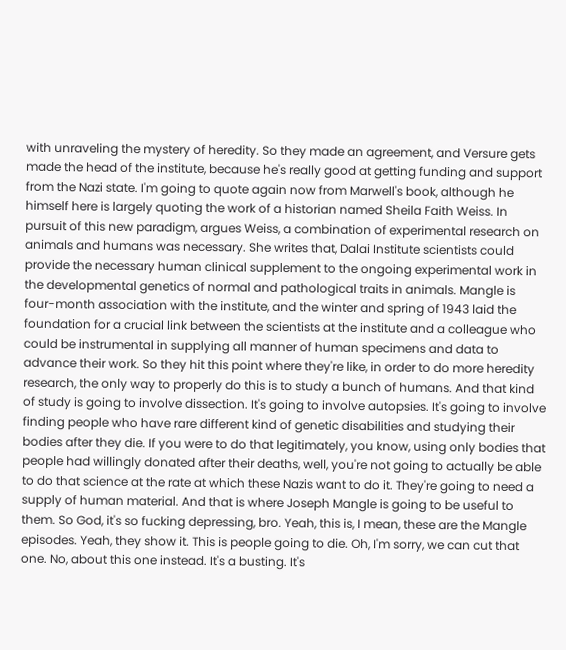with unraveling the mystery of heredity. So they made an agreement, and Versure gets made the head of the institute, because he's really good at getting funding and support from the Nazi state. I'm going to quote again now from Marwell's book, although he himself here is largely quoting the work of a historian named Sheila Faith Weiss. In pursuit of this new paradigm, argues Weiss, a combination of experimental research on animals and humans was necessary. She writes that, Dalai Institute scientists could provide the necessary human clinical supplement to the ongoing experimental work in the developmental genetics of normal and pathological traits in animals. Mangle is four-month association with the institute, and the winter and spring of 1943 laid the foundation for a crucial link between the scientists at the institute and a colleague who could be instrumental in supplying all manner of human specimens and data to advance their work. So they hit this point where they're like, in order to do more heredity research, the only way to properly do this is to study a bunch of humans. And that kind of study is going to involve dissection. It's going to involve autopsies. It's going to involve finding people who have rare different kind of genetic disabilities and studying their bodies after they die. If you were to do that legitimately, you know, using only bodies that people had willingly donated after their deaths, well, you're not going to actually be able to do that science at the rate at which these Nazis want to do it. They're going to need a supply of human material. And that is where Joseph Mangle is going to be useful to them. So God, it's so fucking depressing, bro. Yeah, this is, I mean, these are the Mangle episodes. Yeah, they show it. This is people going to die. Oh, I'm sorry, we can cut that one. No, about this one instead. It's a busting. It's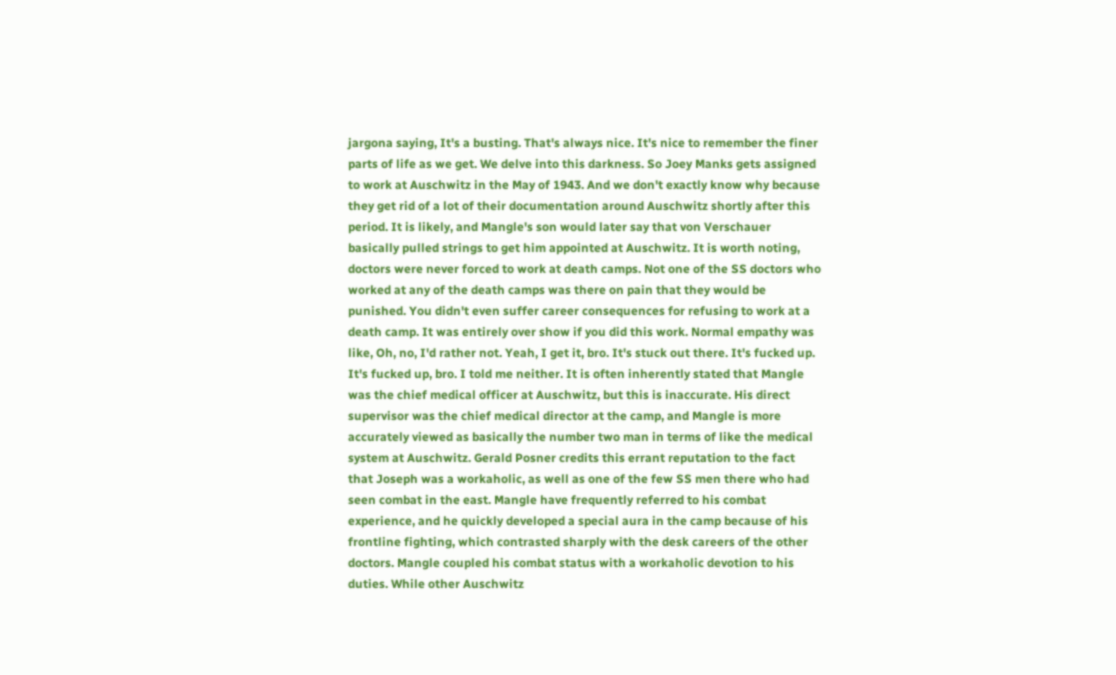jargona saying, It's a busting. That's always nice. It's nice to remember the finer parts of life as we get. We delve into this darkness. So Joey Manks gets assigned to work at Auschwitz in the May of 1943. And we don't exactly know why because they get rid of a lot of their documentation around Auschwitz shortly after this period. It is likely, and Mangle's son would later say that von Verschauer basically pulled strings to get him appointed at Auschwitz. It is worth noting, doctors were never forced to work at death camps. Not one of the SS doctors who worked at any of the death camps was there on pain that they would be punished. You didn't even suffer career consequences for refusing to work at a death camp. It was entirely over show if you did this work. Normal empathy was like, Oh, no, I'd rather not. Yeah, I get it, bro. It's stuck out there. It's fucked up. It's fucked up, bro. I told me neither. It is often inherently stated that Mangle was the chief medical officer at Auschwitz, but this is inaccurate. His direct supervisor was the chief medical director at the camp, and Mangle is more accurately viewed as basically the number two man in terms of like the medical system at Auschwitz. Gerald Posner credits this errant reputation to the fact that Joseph was a workaholic, as well as one of the few SS men there who had seen combat in the east. Mangle have frequently referred to his combat experience, and he quickly developed a special aura in the camp because of his frontline fighting, which contrasted sharply with the desk careers of the other doctors. Mangle coupled his combat status with a workaholic devotion to his duties. While other Auschwitz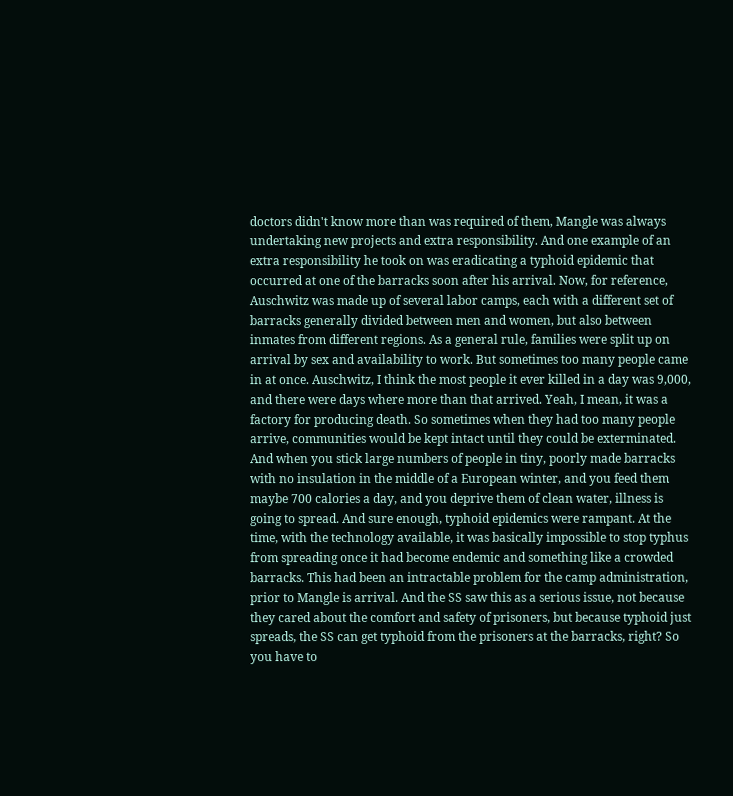doctors didn't know more than was required of them, Mangle was always undertaking new projects and extra responsibility. And one example of an extra responsibility he took on was eradicating a typhoid epidemic that occurred at one of the barracks soon after his arrival. Now, for reference, Auschwitz was made up of several labor camps, each with a different set of barracks generally divided between men and women, but also between inmates from different regions. As a general rule, families were split up on arrival by sex and availability to work. But sometimes too many people came in at once. Auschwitz, I think the most people it ever killed in a day was 9,000, and there were days where more than that arrived. Yeah, I mean, it was a factory for producing death. So sometimes when they had too many people arrive, communities would be kept intact until they could be exterminated. And when you stick large numbers of people in tiny, poorly made barracks with no insulation in the middle of a European winter, and you feed them maybe 700 calories a day, and you deprive them of clean water, illness is going to spread. And sure enough, typhoid epidemics were rampant. At the time, with the technology available, it was basically impossible to stop typhus from spreading once it had become endemic and something like a crowded barracks. This had been an intractable problem for the camp administration, prior to Mangle is arrival. And the SS saw this as a serious issue, not because they cared about the comfort and safety of prisoners, but because typhoid just spreads, the SS can get typhoid from the prisoners at the barracks, right? So you have to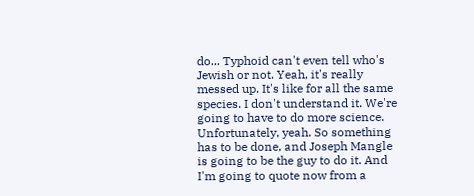do... Typhoid can't even tell who's Jewish or not. Yeah, it's really messed up. It's like for all the same species. I don't understand it. We're going to have to do more science. Unfortunately, yeah. So something has to be done, and Joseph Mangle is going to be the guy to do it. And I'm going to quote now from a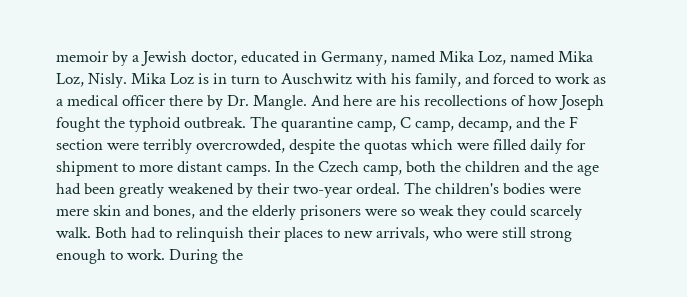memoir by a Jewish doctor, educated in Germany, named Mika Loz, named Mika Loz, Nisly. Mika Loz is in turn to Auschwitz with his family, and forced to work as a medical officer there by Dr. Mangle. And here are his recollections of how Joseph fought the typhoid outbreak. The quarantine camp, C camp, decamp, and the F section were terribly overcrowded, despite the quotas which were filled daily for shipment to more distant camps. In the Czech camp, both the children and the age had been greatly weakened by their two-year ordeal. The children's bodies were mere skin and bones, and the elderly prisoners were so weak they could scarcely walk. Both had to relinquish their places to new arrivals, who were still strong enough to work. During the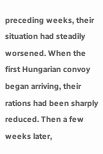preceding weeks, their situation had steadily worsened. When the first Hungarian convoy began arriving, their rations had been sharply reduced. Then a few weeks later,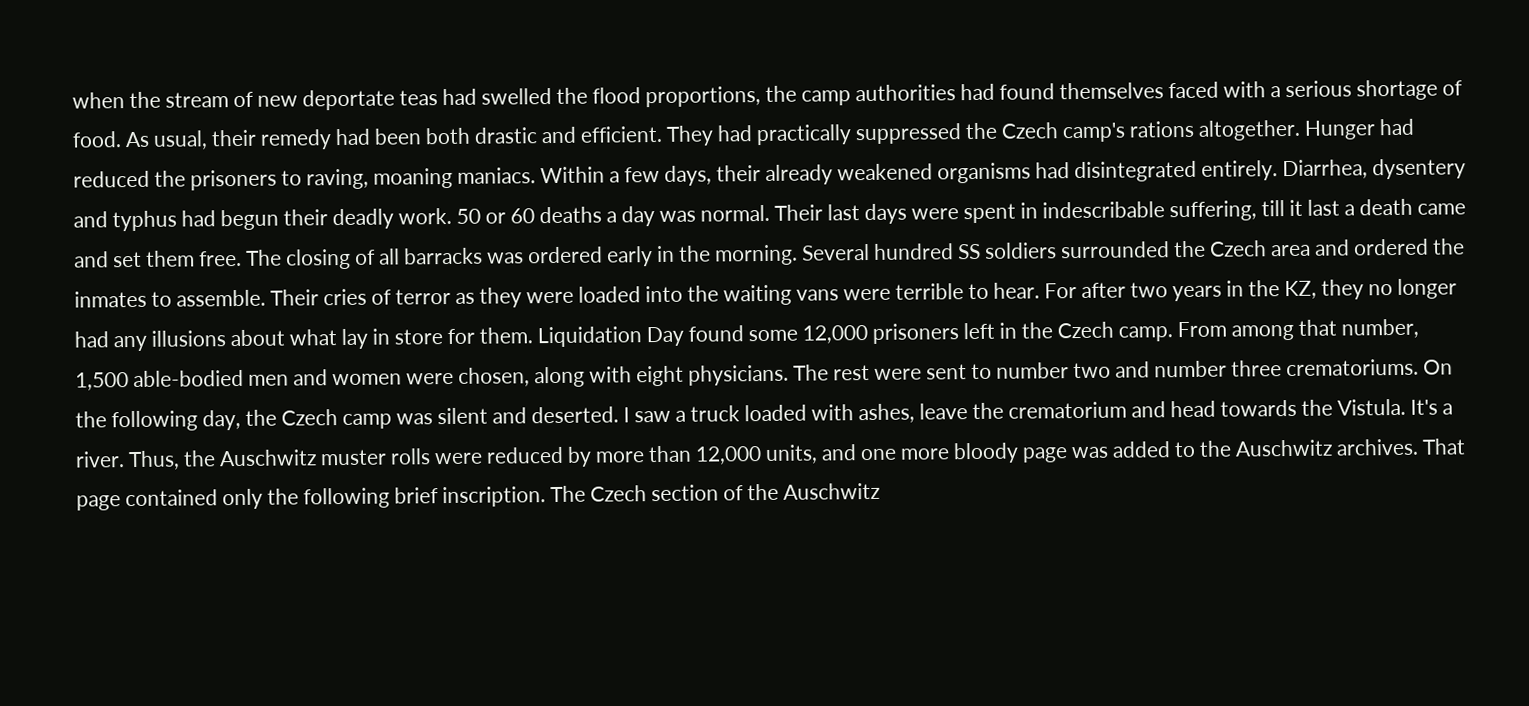when the stream of new deportate teas had swelled the flood proportions, the camp authorities had found themselves faced with a serious shortage of food. As usual, their remedy had been both drastic and efficient. They had practically suppressed the Czech camp's rations altogether. Hunger had reduced the prisoners to raving, moaning maniacs. Within a few days, their already weakened organisms had disintegrated entirely. Diarrhea, dysentery and typhus had begun their deadly work. 50 or 60 deaths a day was normal. Their last days were spent in indescribable suffering, till it last a death came and set them free. The closing of all barracks was ordered early in the morning. Several hundred SS soldiers surrounded the Czech area and ordered the inmates to assemble. Their cries of terror as they were loaded into the waiting vans were terrible to hear. For after two years in the KZ, they no longer had any illusions about what lay in store for them. Liquidation Day found some 12,000 prisoners left in the Czech camp. From among that number, 1,500 able-bodied men and women were chosen, along with eight physicians. The rest were sent to number two and number three crematoriums. On the following day, the Czech camp was silent and deserted. I saw a truck loaded with ashes, leave the crematorium and head towards the Vistula. It's a river. Thus, the Auschwitz muster rolls were reduced by more than 12,000 units, and one more bloody page was added to the Auschwitz archives. That page contained only the following brief inscription. The Czech section of the Auschwitz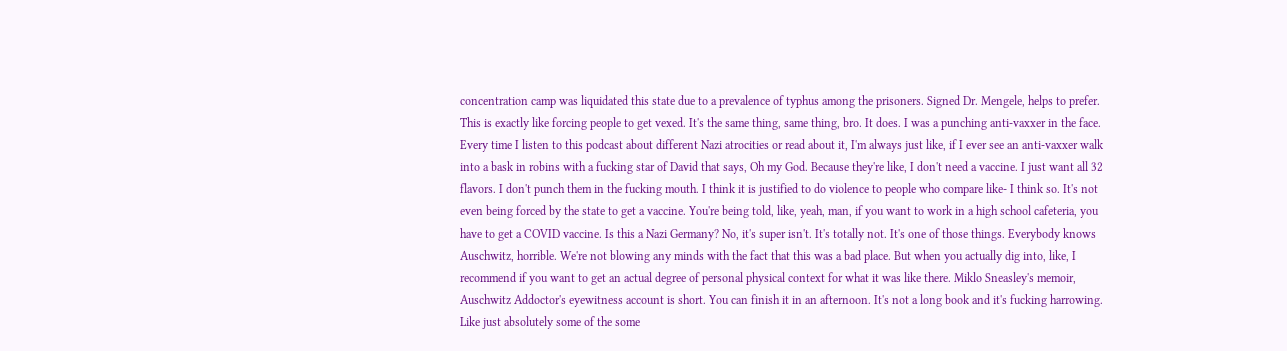concentration camp was liquidated this state due to a prevalence of typhus among the prisoners. Signed Dr. Mengele, helps to prefer. This is exactly like forcing people to get vexed. It's the same thing, same thing, bro. It does. I was a punching anti-vaxxer in the face. Every time I listen to this podcast about different Nazi atrocities or read about it, I'm always just like, if I ever see an anti-vaxxer walk into a bask in robins with a fucking star of David that says, Oh my God. Because they're like, I don't need a vaccine. I just want all 32 flavors. I don't punch them in the fucking mouth. I think it is justified to do violence to people who compare like- I think so. It's not even being forced by the state to get a vaccine. You're being told, like, yeah, man, if you want to work in a high school cafeteria, you have to get a COVID vaccine. Is this a Nazi Germany? No, it's super isn't. It's totally not. It's one of those things. Everybody knows Auschwitz, horrible. We're not blowing any minds with the fact that this was a bad place. But when you actually dig into, like, I recommend if you want to get an actual degree of personal physical context for what it was like there. Miklo Sneasley's memoir, Auschwitz Addoctor's eyewitness account is short. You can finish it in an afternoon. It's not a long book and it's fucking harrowing. Like just absolutely some of the some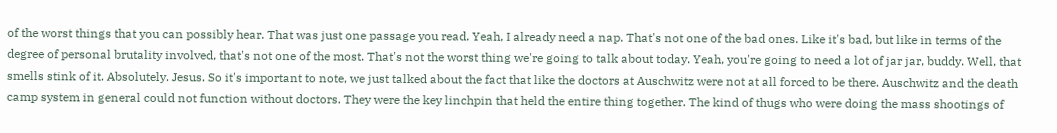of the worst things that you can possibly hear. That was just one passage you read. Yeah, I already need a nap. That's not one of the bad ones. Like it's bad, but like in terms of the degree of personal brutality involved, that's not one of the most. That's not the worst thing we're going to talk about today. Yeah, you're going to need a lot of jar jar, buddy. Well, that smells stink of it. Absolutely. Jesus. So it's important to note, we just talked about the fact that like the doctors at Auschwitz were not at all forced to be there. Auschwitz and the death camp system in general could not function without doctors. They were the key linchpin that held the entire thing together. The kind of thugs who were doing the mass shootings of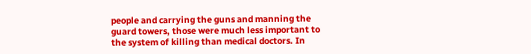people and carrying the guns and manning the guard towers, those were much less important to the system of killing than medical doctors. In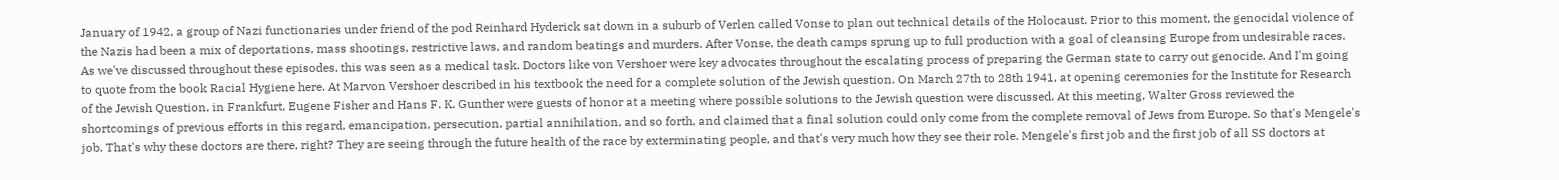January of 1942, a group of Nazi functionaries under friend of the pod Reinhard Hyderick sat down in a suburb of Verlen called Vonse to plan out technical details of the Holocaust. Prior to this moment, the genocidal violence of the Nazis had been a mix of deportations, mass shootings, restrictive laws, and random beatings and murders. After Vonse, the death camps sprung up to full production with a goal of cleansing Europe from undesirable races. As we've discussed throughout these episodes, this was seen as a medical task. Doctors like von Vershoer were key advocates throughout the escalating process of preparing the German state to carry out genocide. And I'm going to quote from the book Racial Hygiene here. At Marvon Vershoer described in his textbook the need for a complete solution of the Jewish question. On March 27th to 28th 1941, at opening ceremonies for the Institute for Research of the Jewish Question, in Frankfurt, Eugene Fisher and Hans F. K. Gunther were guests of honor at a meeting where possible solutions to the Jewish question were discussed. At this meeting, Walter Gross reviewed the shortcomings of previous efforts in this regard, emancipation, persecution, partial annihilation, and so forth, and claimed that a final solution could only come from the complete removal of Jews from Europe. So that's Mengele's job. That's why these doctors are there, right? They are seeing through the future health of the race by exterminating people, and that's very much how they see their role. Mengele's first job and the first job of all SS doctors at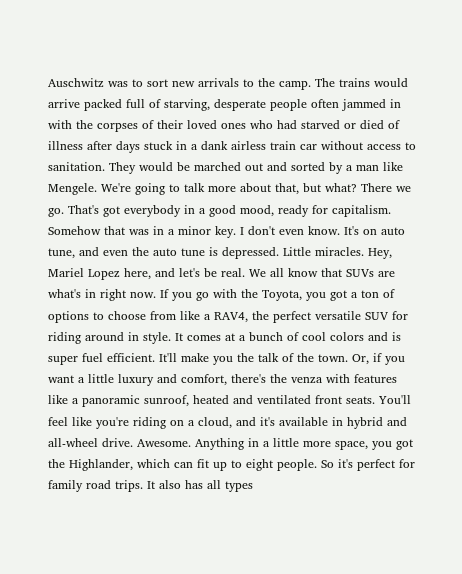Auschwitz was to sort new arrivals to the camp. The trains would arrive packed full of starving, desperate people often jammed in with the corpses of their loved ones who had starved or died of illness after days stuck in a dank airless train car without access to sanitation. They would be marched out and sorted by a man like Mengele. We're going to talk more about that, but what? There we go. That's got everybody in a good mood, ready for capitalism. Somehow that was in a minor key. I don't even know. It's on auto tune, and even the auto tune is depressed. Little miracles. Hey, Mariel Lopez here, and let's be real. We all know that SUVs are what's in right now. If you go with the Toyota, you got a ton of options to choose from like a RAV4, the perfect versatile SUV for riding around in style. It comes at a bunch of cool colors and is super fuel efficient. It'll make you the talk of the town. Or, if you want a little luxury and comfort, there's the venza with features like a panoramic sunroof, heated and ventilated front seats. You'll feel like you're riding on a cloud, and it's available in hybrid and all-wheel drive. Awesome. Anything in a little more space, you got the Highlander, which can fit up to eight people. So it's perfect for family road trips. It also has all types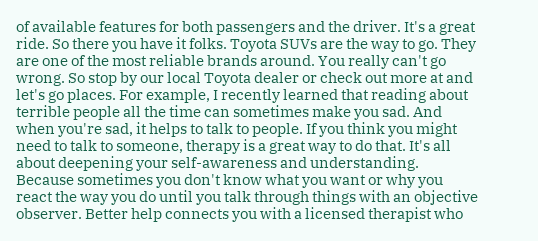of available features for both passengers and the driver. It's a great ride. So there you have it folks. Toyota SUVs are the way to go. They are one of the most reliable brands around. You really can't go wrong. So stop by our local Toyota dealer or check out more at and let's go places. For example, I recently learned that reading about terrible people all the time can sometimes make you sad. And when you're sad, it helps to talk to people. If you think you might need to talk to someone, therapy is a great way to do that. It's all about deepening your self-awareness and understanding. Because sometimes you don't know what you want or why you react the way you do until you talk through things with an objective observer. Better help connects you with a licensed therapist who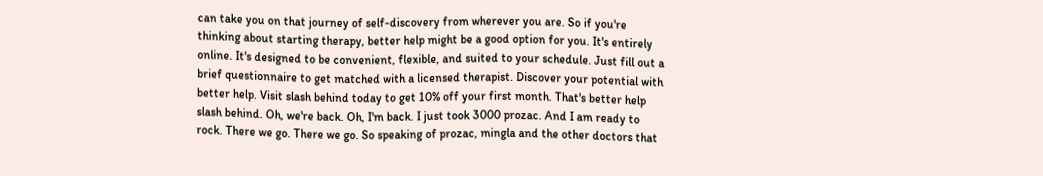can take you on that journey of self-discovery from wherever you are. So if you're thinking about starting therapy, better help might be a good option for you. It's entirely online. It's designed to be convenient, flexible, and suited to your schedule. Just fill out a brief questionnaire to get matched with a licensed therapist. Discover your potential with better help. Visit slash behind today to get 10% off your first month. That's better help slash behind. Oh, we're back. Oh, I'm back. I just took 3000 prozac. And I am ready to rock. There we go. There we go. So speaking of prozac, mingla and the other doctors that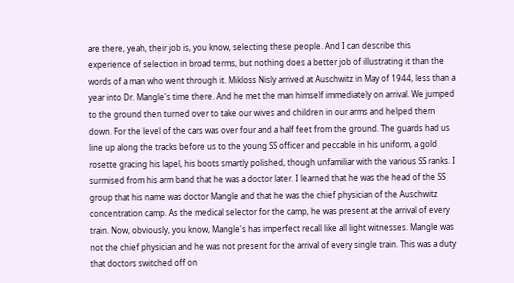are there, yeah, their job is, you know, selecting these people. And I can describe this experience of selection in broad terms, but nothing does a better job of illustrating it than the words of a man who went through it. Mikloss Nisly arrived at Auschwitz in May of 1944, less than a year into Dr. Mangle's time there. And he met the man himself immediately on arrival. We jumped to the ground then turned over to take our wives and children in our arms and helped them down. For the level of the cars was over four and a half feet from the ground. The guards had us line up along the tracks before us to the young SS officer and peccable in his uniform, a gold rosette gracing his lapel, his boots smartly polished, though unfamiliar with the various SS ranks. I surmised from his arm band that he was a doctor later. I learned that he was the head of the SS group that his name was doctor Mangle and that he was the chief physician of the Auschwitz concentration camp. As the medical selector for the camp, he was present at the arrival of every train. Now, obviously, you know, Mangle's has imperfect recall like all light witnesses. Mangle was not the chief physician and he was not present for the arrival of every single train. This was a duty that doctors switched off on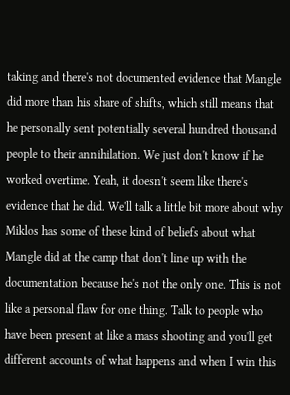taking and there's not documented evidence that Mangle did more than his share of shifts, which still means that he personally sent potentially several hundred thousand people to their annihilation. We just don't know if he worked overtime. Yeah, it doesn't seem like there's evidence that he did. We'll talk a little bit more about why Miklos has some of these kind of beliefs about what Mangle did at the camp that don't line up with the documentation because he's not the only one. This is not like a personal flaw for one thing. Talk to people who have been present at like a mass shooting and you'll get different accounts of what happens and when I win this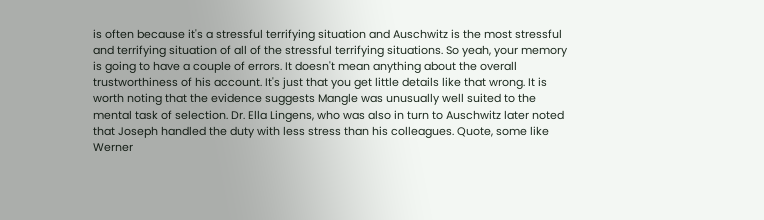is often because it's a stressful terrifying situation and Auschwitz is the most stressful and terrifying situation of all of the stressful terrifying situations. So yeah, your memory is going to have a couple of errors. It doesn't mean anything about the overall trustworthiness of his account. It's just that you get little details like that wrong. It is worth noting that the evidence suggests Mangle was unusually well suited to the mental task of selection. Dr. Ella Lingens, who was also in turn to Auschwitz later noted that Joseph handled the duty with less stress than his colleagues. Quote, some like Werner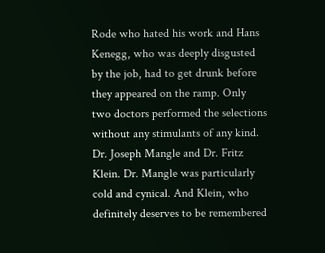Rode who hated his work and Hans Kenegg, who was deeply disgusted by the job, had to get drunk before they appeared on the ramp. Only two doctors performed the selections without any stimulants of any kind. Dr. Joseph Mangle and Dr. Fritz Klein. Dr. Mangle was particularly cold and cynical. And Klein, who definitely deserves to be remembered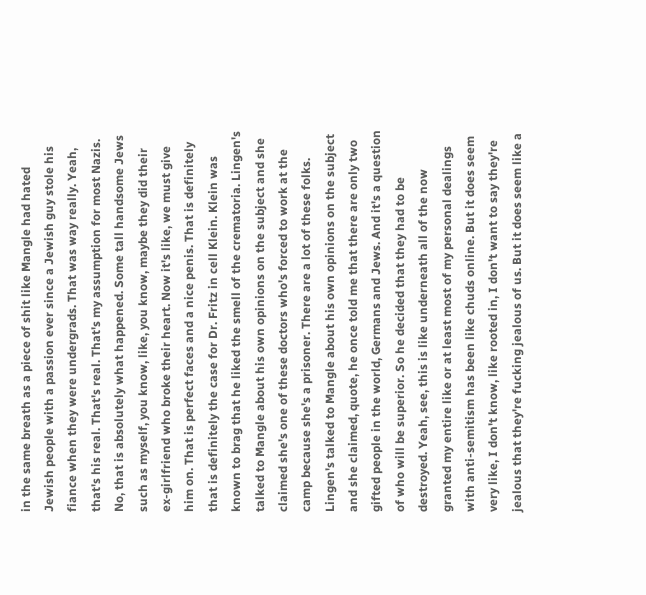in the same breath as a piece of shit like Mangle had hated Jewish people with a passion ever since a Jewish guy stole his fiance when they were undergrads. That was way really. Yeah, that's his real. That's real. That's my assumption for most Nazis. No, that is absolutely what happened. Some tall handsome Jews such as myself, you know, like, you know, maybe they did their ex-girlfriend who broke their heart. Now it's like, we must give him on. That is perfect faces and a nice penis. That is definitely that is definitely the case for Dr. Fritz in cell Klein. Klein was known to brag that he liked the smell of the crematoria. Lingen's talked to Mangle about his own opinions on the subject and she claimed she's one of these doctors who's forced to work at the camp because she's a prisoner. There are a lot of these folks. Lingen's talked to Mangle about his own opinions on the subject and she claimed, quote, he once told me that there are only two gifted people in the world, Germans and Jews. And it's a question of who will be superior. So he decided that they had to be destroyed. Yeah, see, this is like underneath all of the now granted my entire like or at least most of my personal dealings with anti-semitism has been like chuds online. But it does seem very like, I don't know, like rooted in, I don't want to say they're jealous that they're fucking jealous of us. But it does seem like a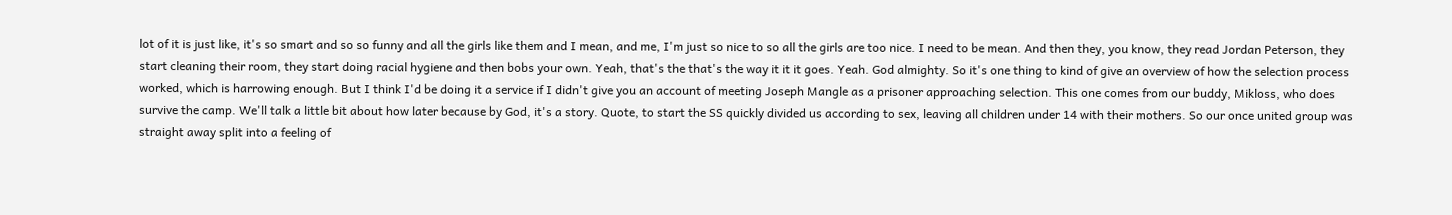lot of it is just like, it's so smart and so so funny and all the girls like them and I mean, and me, I'm just so nice to so all the girls are too nice. I need to be mean. And then they, you know, they read Jordan Peterson, they start cleaning their room, they start doing racial hygiene and then bobs your own. Yeah, that's the that's the way it it it goes. Yeah. God almighty. So it's one thing to kind of give an overview of how the selection process worked, which is harrowing enough. But I think I'd be doing it a service if I didn't give you an account of meeting Joseph Mangle as a prisoner approaching selection. This one comes from our buddy, Mikloss, who does survive the camp. We'll talk a little bit about how later because by God, it's a story. Quote, to start the SS quickly divided us according to sex, leaving all children under 14 with their mothers. So our once united group was straight away split into a feeling of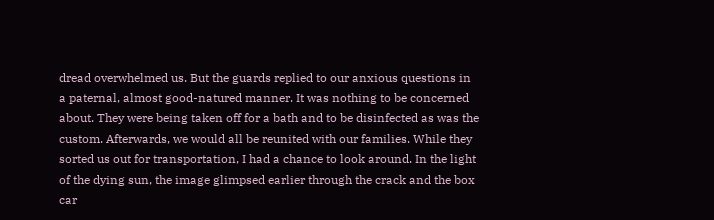dread overwhelmed us. But the guards replied to our anxious questions in a paternal, almost good-natured manner. It was nothing to be concerned about. They were being taken off for a bath and to be disinfected as was the custom. Afterwards, we would all be reunited with our families. While they sorted us out for transportation, I had a chance to look around. In the light of the dying sun, the image glimpsed earlier through the crack and the box car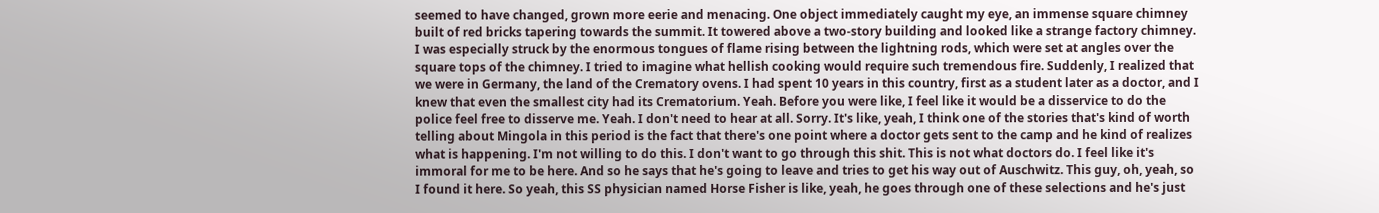seemed to have changed, grown more eerie and menacing. One object immediately caught my eye, an immense square chimney built of red bricks tapering towards the summit. It towered above a two-story building and looked like a strange factory chimney. I was especially struck by the enormous tongues of flame rising between the lightning rods, which were set at angles over the square tops of the chimney. I tried to imagine what hellish cooking would require such tremendous fire. Suddenly, I realized that we were in Germany, the land of the Crematory ovens. I had spent 10 years in this country, first as a student later as a doctor, and I knew that even the smallest city had its Crematorium. Yeah. Before you were like, I feel like it would be a disservice to do the police feel free to disserve me. Yeah. I don't need to hear at all. Sorry. It's like, yeah, I think one of the stories that's kind of worth telling about Mingola in this period is the fact that there's one point where a doctor gets sent to the camp and he kind of realizes what is happening. I'm not willing to do this. I don't want to go through this shit. This is not what doctors do. I feel like it's immoral for me to be here. And so he says that he's going to leave and tries to get his way out of Auschwitz. This guy, oh, yeah, so I found it here. So yeah, this SS physician named Horse Fisher is like, yeah, he goes through one of these selections and he's just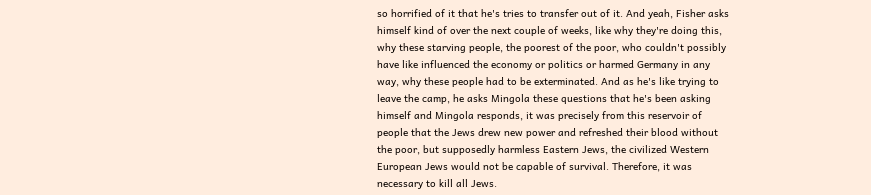so horrified of it that he's tries to transfer out of it. And yeah, Fisher asks himself kind of over the next couple of weeks, like why they're doing this, why these starving people, the poorest of the poor, who couldn't possibly have like influenced the economy or politics or harmed Germany in any way, why these people had to be exterminated. And as he's like trying to leave the camp, he asks Mingola these questions that he's been asking himself and Mingola responds, it was precisely from this reservoir of people that the Jews drew new power and refreshed their blood without the poor, but supposedly harmless Eastern Jews, the civilized Western European Jews would not be capable of survival. Therefore, it was necessary to kill all Jews.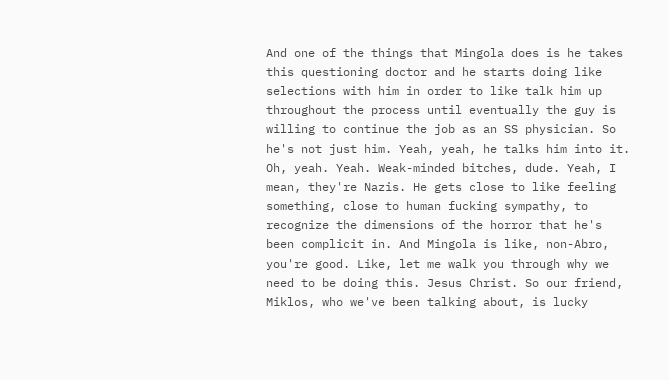And one of the things that Mingola does is he takes this questioning doctor and he starts doing like selections with him in order to like talk him up throughout the process until eventually the guy is willing to continue the job as an SS physician. So he's not just him. Yeah, yeah, he talks him into it. Oh, yeah. Yeah. Weak-minded bitches, dude. Yeah, I mean, they're Nazis. He gets close to like feeling something, close to human fucking sympathy, to recognize the dimensions of the horror that he's been complicit in. And Mingola is like, non-Abro, you're good. Like, let me walk you through why we need to be doing this. Jesus Christ. So our friend, Miklos, who we've been talking about, is lucky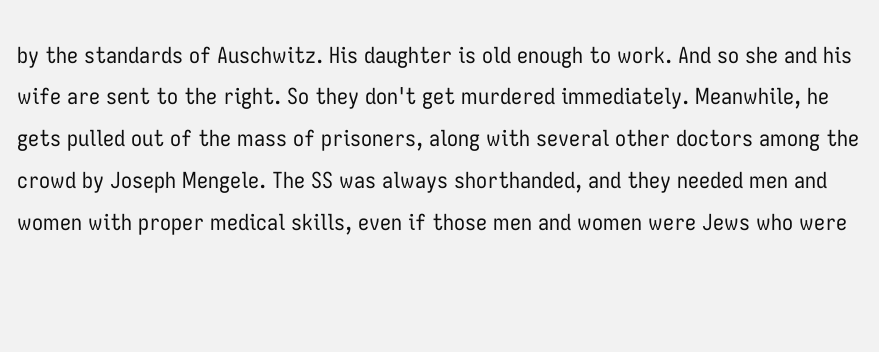by the standards of Auschwitz. His daughter is old enough to work. And so she and his wife are sent to the right. So they don't get murdered immediately. Meanwhile, he gets pulled out of the mass of prisoners, along with several other doctors among the crowd by Joseph Mengele. The SS was always shorthanded, and they needed men and women with proper medical skills, even if those men and women were Jews who were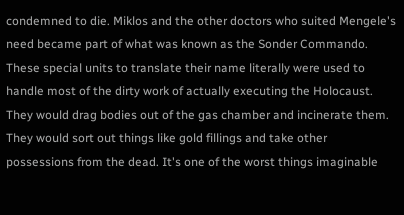condemned to die. Miklos and the other doctors who suited Mengele's need became part of what was known as the Sonder Commando. These special units to translate their name literally were used to handle most of the dirty work of actually executing the Holocaust. They would drag bodies out of the gas chamber and incinerate them. They would sort out things like gold fillings and take other possessions from the dead. It's one of the worst things imaginable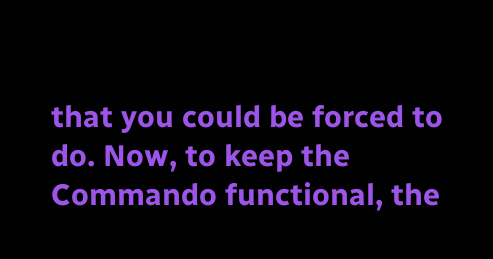that you could be forced to do. Now, to keep the Commando functional, the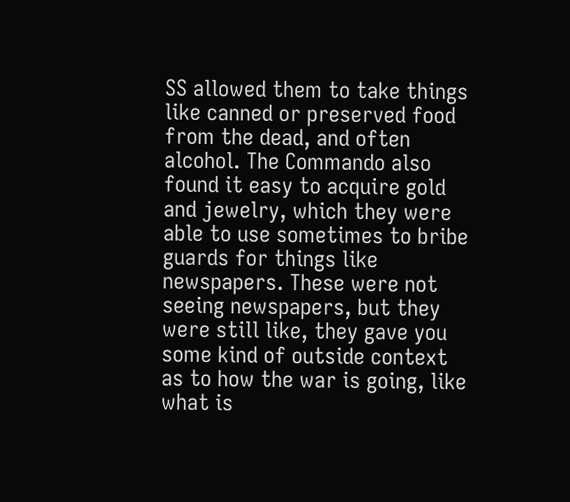SS allowed them to take things like canned or preserved food from the dead, and often alcohol. The Commando also found it easy to acquire gold and jewelry, which they were able to use sometimes to bribe guards for things like newspapers. These were not seeing newspapers, but they were still like, they gave you some kind of outside context as to how the war is going, like what is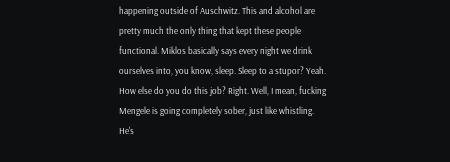happening outside of Auschwitz. This and alcohol are pretty much the only thing that kept these people functional. Miklos basically says every night we drink ourselves into, you know, sleep. Sleep to a stupor? Yeah. How else do you do this job? Right. Well, I mean, fucking Mengele is going completely sober, just like whistling. He's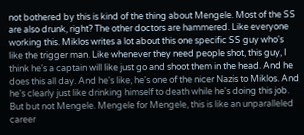not bothered by this is kind of the thing about Mengele. Most of the SS are also drunk, right? The other doctors are hammered. Like everyone working this. Miklos writes a lot about this one specific SS guy who's like the trigger man. Like whenever they need people shot, this guy, I think he's a captain will like just go and shoot them in the head. And he does this all day. And he's like, he's one of the nicer Nazis to Miklos. And he's clearly just like drinking himself to death while he's doing this job. But but not Mengele. Mengele for Mengele, this is like an unparalleled career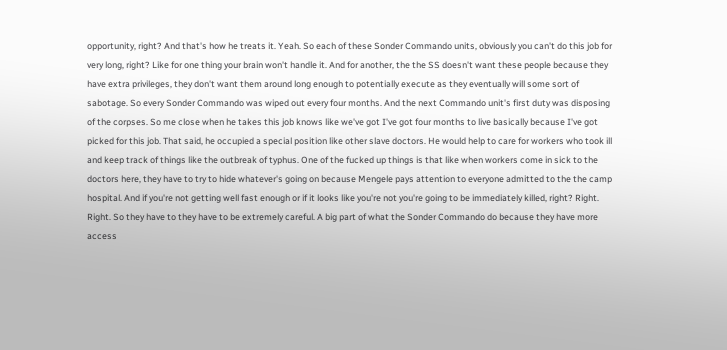opportunity, right? And that's how he treats it. Yeah. So each of these Sonder Commando units, obviously you can't do this job for very long, right? Like for one thing your brain won't handle it. And for another, the the SS doesn't want these people because they have extra privileges, they don't want them around long enough to potentially execute as they eventually will some sort of sabotage. So every Sonder Commando was wiped out every four months. And the next Commando unit's first duty was disposing of the corpses. So me close when he takes this job knows like we've got I've got four months to live basically because I've got picked for this job. That said, he occupied a special position like other slave doctors. He would help to care for workers who took ill and keep track of things like the outbreak of typhus. One of the fucked up things is that like when workers come in sick to the doctors here, they have to try to hide whatever's going on because Mengele pays attention to everyone admitted to the the camp hospital. And if you're not getting well fast enough or if it looks like you're not you're going to be immediately killed, right? Right. Right. So they have to they have to be extremely careful. A big part of what the Sonder Commando do because they have more access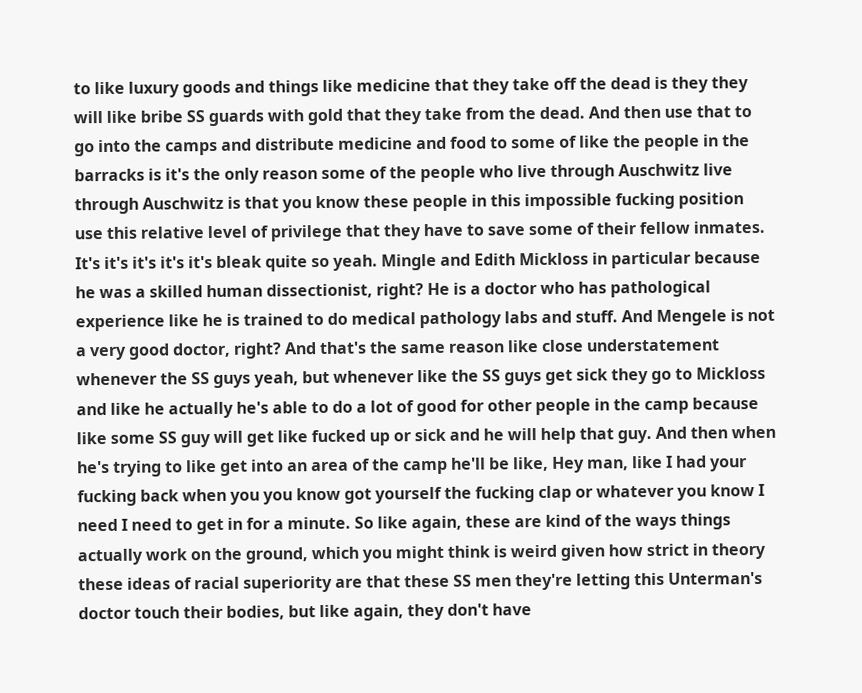to like luxury goods and things like medicine that they take off the dead is they they will like bribe SS guards with gold that they take from the dead. And then use that to go into the camps and distribute medicine and food to some of like the people in the barracks is it's the only reason some of the people who live through Auschwitz live through Auschwitz is that you know these people in this impossible fucking position use this relative level of privilege that they have to save some of their fellow inmates. It's it's it's it's it's bleak quite so yeah. Mingle and Edith Mickloss in particular because he was a skilled human dissectionist, right? He is a doctor who has pathological experience like he is trained to do medical pathology labs and stuff. And Mengele is not a very good doctor, right? And that's the same reason like close understatement whenever the SS guys yeah, but whenever like the SS guys get sick they go to Mickloss and like he actually he's able to do a lot of good for other people in the camp because like some SS guy will get like fucked up or sick and he will help that guy. And then when he's trying to like get into an area of the camp he'll be like, Hey man, like I had your fucking back when you you know got yourself the fucking clap or whatever you know I need I need to get in for a minute. So like again, these are kind of the ways things actually work on the ground, which you might think is weird given how strict in theory these ideas of racial superiority are that these SS men they're letting this Unterman's doctor touch their bodies, but like again, they don't have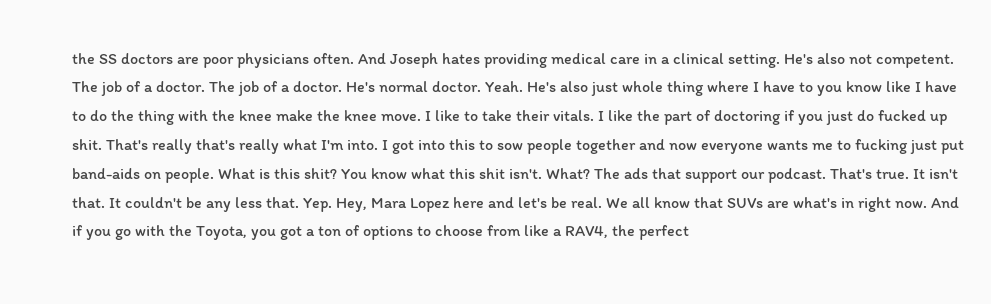the SS doctors are poor physicians often. And Joseph hates providing medical care in a clinical setting. He's also not competent. The job of a doctor. The job of a doctor. He's normal doctor. Yeah. He's also just whole thing where I have to you know like I have to do the thing with the knee make the knee move. I like to take their vitals. I like the part of doctoring if you just do fucked up shit. That's really that's really what I'm into. I got into this to sow people together and now everyone wants me to fucking just put band-aids on people. What is this shit? You know what this shit isn't. What? The ads that support our podcast. That's true. It isn't that. It couldn't be any less that. Yep. Hey, Mara Lopez here and let's be real. We all know that SUVs are what's in right now. And if you go with the Toyota, you got a ton of options to choose from like a RAV4, the perfect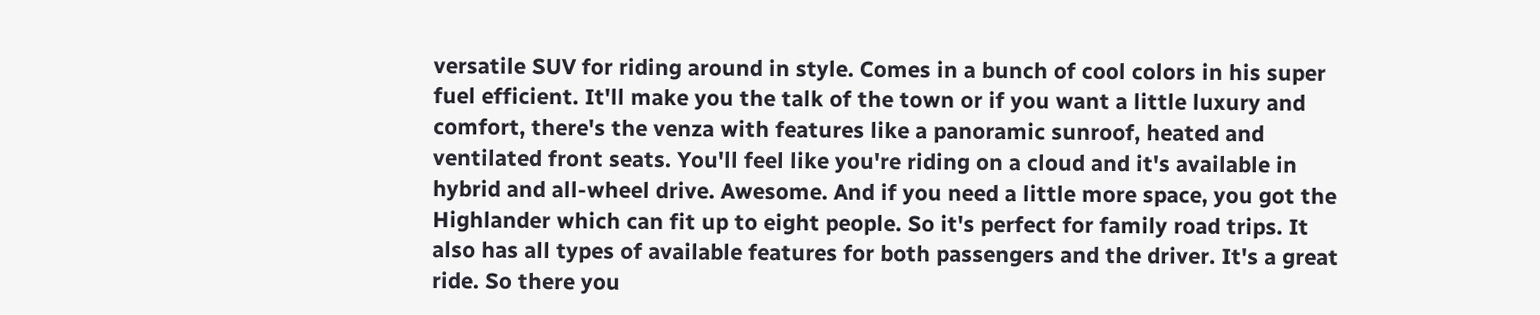versatile SUV for riding around in style. Comes in a bunch of cool colors in his super fuel efficient. It'll make you the talk of the town or if you want a little luxury and comfort, there's the venza with features like a panoramic sunroof, heated and ventilated front seats. You'll feel like you're riding on a cloud and it's available in hybrid and all-wheel drive. Awesome. And if you need a little more space, you got the Highlander which can fit up to eight people. So it's perfect for family road trips. It also has all types of available features for both passengers and the driver. It's a great ride. So there you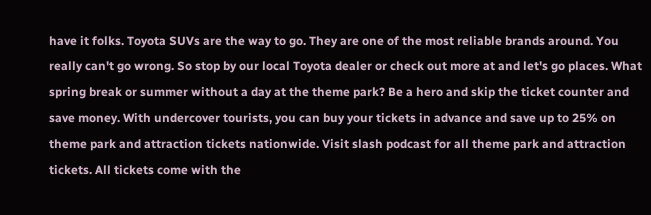have it folks. Toyota SUVs are the way to go. They are one of the most reliable brands around. You really can't go wrong. So stop by our local Toyota dealer or check out more at and let's go places. What spring break or summer without a day at the theme park? Be a hero and skip the ticket counter and save money. With undercover tourists, you can buy your tickets in advance and save up to 25% on theme park and attraction tickets nationwide. Visit slash podcast for all theme park and attraction tickets. All tickets come with the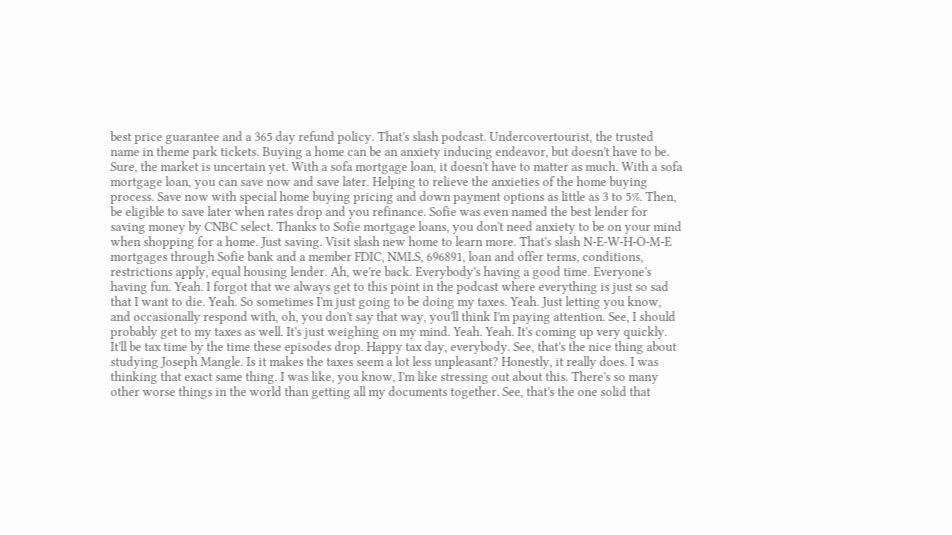best price guarantee and a 365 day refund policy. That's slash podcast. Undercovertourist, the trusted name in theme park tickets. Buying a home can be an anxiety inducing endeavor, but doesn't have to be. Sure, the market is uncertain yet. With a sofa mortgage loan, it doesn't have to matter as much. With a sofa mortgage loan, you can save now and save later. Helping to relieve the anxieties of the home buying process. Save now with special home buying pricing and down payment options as little as 3 to 5%. Then, be eligible to save later when rates drop and you refinance. Sofie was even named the best lender for saving money by CNBC select. Thanks to Sofie mortgage loans, you don't need anxiety to be on your mind when shopping for a home. Just saving. Visit slash new home to learn more. That's slash N-E-W-H-O-M-E mortgages through Sofie bank and a member FDIC, NMLS, 696891, loan and offer terms, conditions, restrictions apply, equal housing lender. Ah, we're back. Everybody's having a good time. Everyone's having fun. Yeah. I forgot that we always get to this point in the podcast where everything is just so sad that I want to die. Yeah. So sometimes I'm just going to be doing my taxes. Yeah. Just letting you know, and occasionally respond with, oh, you don't say that way, you'll think I'm paying attention. See, I should probably get to my taxes as well. It's just weighing on my mind. Yeah. Yeah. It's coming up very quickly. It'll be tax time by the time these episodes drop. Happy tax day, everybody. See, that's the nice thing about studying Joseph Mangle. Is it makes the taxes seem a lot less unpleasant? Honestly, it really does. I was thinking that exact same thing. I was like, you know, I'm like stressing out about this. There's so many other worse things in the world than getting all my documents together. See, that's the one solid that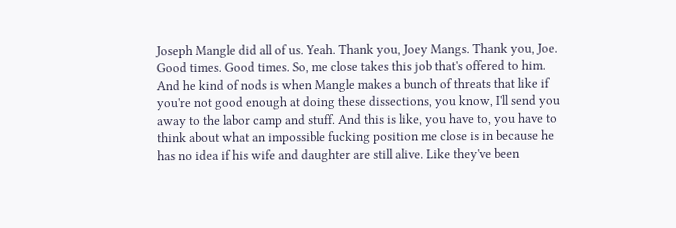Joseph Mangle did all of us. Yeah. Thank you, Joey Mangs. Thank you, Joe. Good times. Good times. So, me close takes this job that's offered to him. And he kind of nods is when Mangle makes a bunch of threats that like if you're not good enough at doing these dissections, you know, I'll send you away to the labor camp and stuff. And this is like, you have to, you have to think about what an impossible fucking position me close is in because he has no idea if his wife and daughter are still alive. Like they've been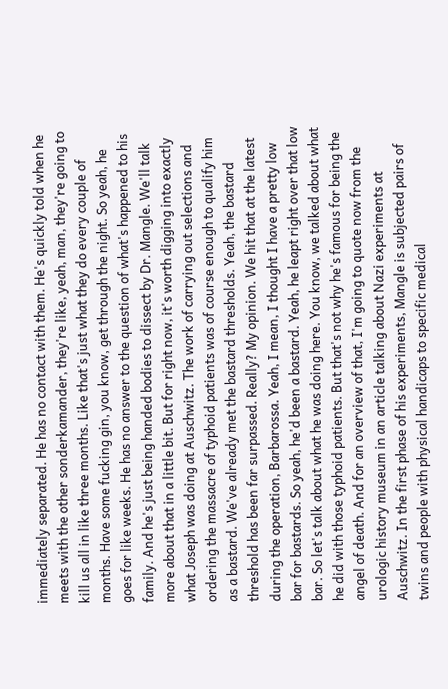immediately separated. He has no contact with them. He's quickly told when he meets with the other sonderkamander, they're like, yeah, man, they're going to kill us all in like three months. Like that's just what they do every couple of months. Have some fucking gin, you know, get through the night. So yeah, he goes for like weeks. He has no answer to the question of what's happened to his family. And he's just being handed bodies to dissect by Dr. Mangle. We'll talk more about that in a little bit. But for right now, it's worth digging into exactly what Joseph was doing at Auschwitz. The work of carrying out selections and ordering the massacre of typhoid patients was of course enough to qualify him as a bastard. We've already met the bastard thresholds. Yeah, the bastard threshold has been far surpassed. Really? My opinion. We hit that at the latest during the operation, Barbarossa. Yeah, I mean, I thought I have a pretty low bar for bastards. So yeah, he'd been a bastard. Yeah, he leapt right over that low bar. So let's talk about what he was doing here. You know, we talked about what he did with those typhoid patients. But that's not why he's famous for being the angel of death. And for an overview of that, I'm going to quote now from the urologic history museum in an article talking about Nazi experiments at Auschwitz. In the first phase of his experiments, Mangle is subjected pairs of twins and people with physical handicaps to specific medical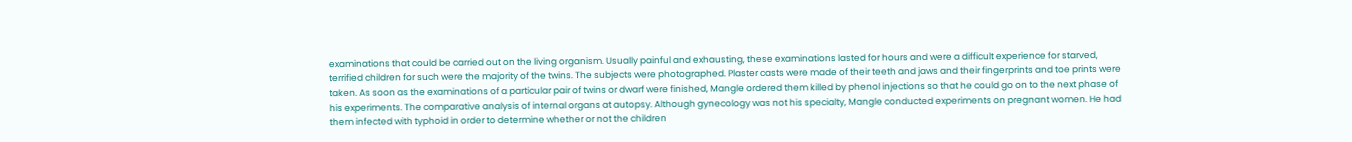examinations that could be carried out on the living organism. Usually painful and exhausting, these examinations lasted for hours and were a difficult experience for starved, terrified children for such were the majority of the twins. The subjects were photographed. Plaster casts were made of their teeth and jaws and their fingerprints and toe prints were taken. As soon as the examinations of a particular pair of twins or dwarf were finished, Mangle ordered them killed by phenol injections so that he could go on to the next phase of his experiments. The comparative analysis of internal organs at autopsy. Although gynecology was not his specialty, Mangle conducted experiments on pregnant women. He had them infected with typhoid in order to determine whether or not the children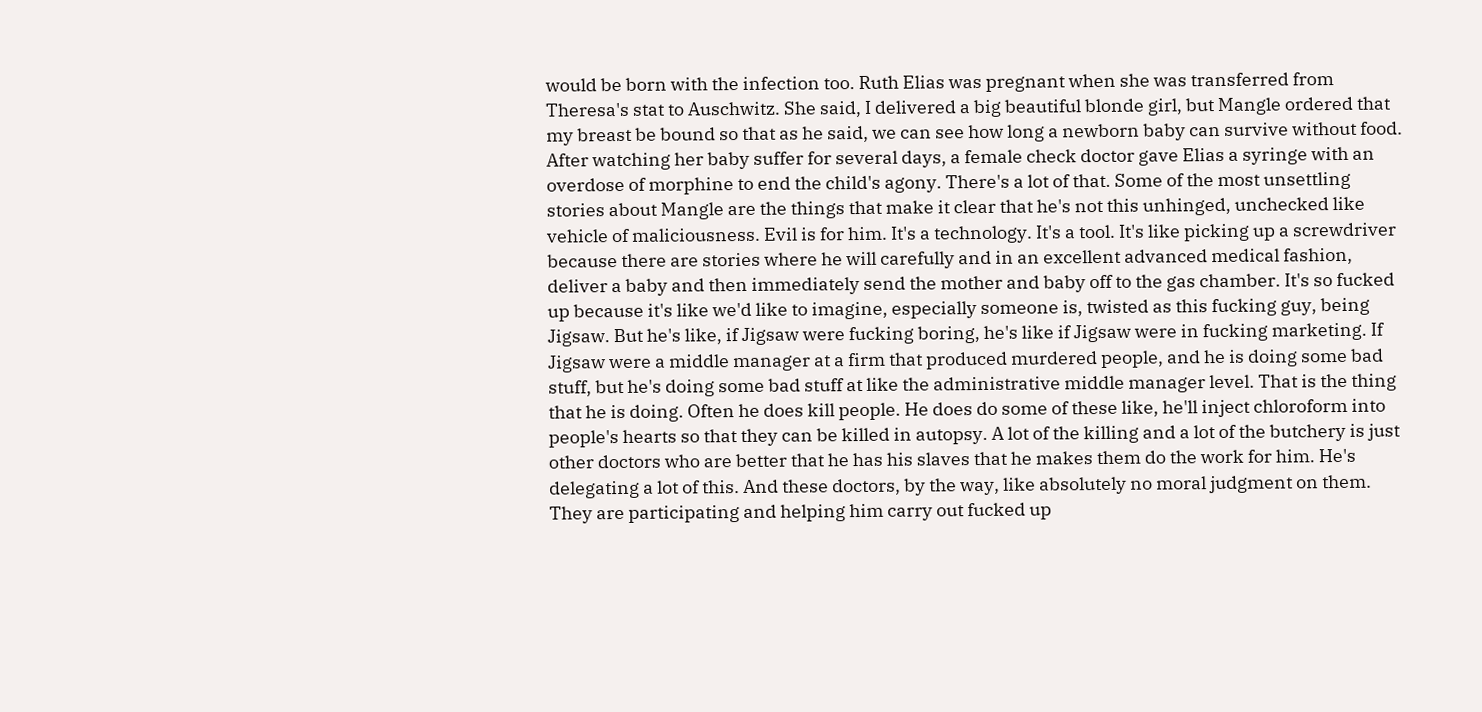would be born with the infection too. Ruth Elias was pregnant when she was transferred from Theresa's stat to Auschwitz. She said, I delivered a big beautiful blonde girl, but Mangle ordered that my breast be bound so that as he said, we can see how long a newborn baby can survive without food. After watching her baby suffer for several days, a female check doctor gave Elias a syringe with an overdose of morphine to end the child's agony. There's a lot of that. Some of the most unsettling stories about Mangle are the things that make it clear that he's not this unhinged, unchecked like vehicle of maliciousness. Evil is for him. It's a technology. It's a tool. It's like picking up a screwdriver because there are stories where he will carefully and in an excellent advanced medical fashion, deliver a baby and then immediately send the mother and baby off to the gas chamber. It's so fucked up because it's like we'd like to imagine, especially someone is, twisted as this fucking guy, being Jigsaw. But he's like, if Jigsaw were fucking boring, he's like if Jigsaw were in fucking marketing. If Jigsaw were a middle manager at a firm that produced murdered people, and he is doing some bad stuff, but he's doing some bad stuff at like the administrative middle manager level. That is the thing that he is doing. Often he does kill people. He does do some of these like, he'll inject chloroform into people's hearts so that they can be killed in autopsy. A lot of the killing and a lot of the butchery is just other doctors who are better that he has his slaves that he makes them do the work for him. He's delegating a lot of this. And these doctors, by the way, like absolutely no moral judgment on them. They are participating and helping him carry out fucked up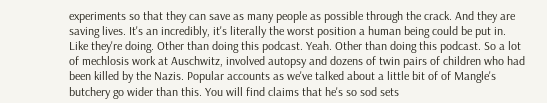experiments so that they can save as many people as possible through the crack. And they are saving lives. It's an incredibly, it's literally the worst position a human being could be put in. Like they're doing. Other than doing this podcast. Yeah. Other than doing this podcast. So a lot of mechlosis work at Auschwitz, involved autopsy and dozens of twin pairs of children who had been killed by the Nazis. Popular accounts as we've talked about a little bit of of Mangle's butchery go wider than this. You will find claims that he's so sod sets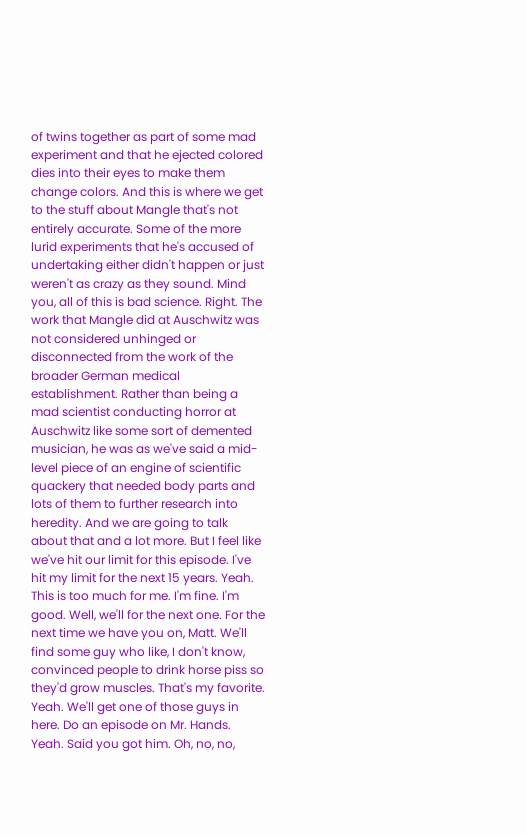of twins together as part of some mad experiment and that he ejected colored dies into their eyes to make them change colors. And this is where we get to the stuff about Mangle that's not entirely accurate. Some of the more lurid experiments that he's accused of undertaking either didn't happen or just weren't as crazy as they sound. Mind you, all of this is bad science. Right. The work that Mangle did at Auschwitz was not considered unhinged or disconnected from the work of the broader German medical establishment. Rather than being a mad scientist conducting horror at Auschwitz like some sort of demented musician, he was as we've said a mid-level piece of an engine of scientific quackery that needed body parts and lots of them to further research into heredity. And we are going to talk about that and a lot more. But I feel like we've hit our limit for this episode. I've hit my limit for the next 15 years. Yeah. This is too much for me. I'm fine. I'm good. Well, we'll for the next one. For the next time we have you on, Matt. We'll find some guy who like, I don't know, convinced people to drink horse piss so they'd grow muscles. That's my favorite. Yeah. We'll get one of those guys in here. Do an episode on Mr. Hands. Yeah. Said you got him. Oh, no, no,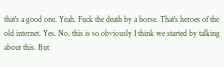that's a good one. Yeah. Fuck the death by a horse. That's heroes of the old internet. Yes. No, this is so obviously I think we started by talking about this. But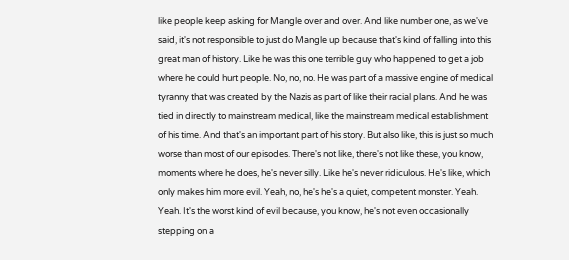like people keep asking for Mangle over and over. And like number one, as we've said, it's not responsible to just do Mangle up because that's kind of falling into this great man of history. Like he was this one terrible guy who happened to get a job where he could hurt people. No, no, no. He was part of a massive engine of medical tyranny that was created by the Nazis as part of like their racial plans. And he was tied in directly to mainstream medical, like the mainstream medical establishment of his time. And that's an important part of his story. But also like, this is just so much worse than most of our episodes. There's not like, there's not like these, you know, moments where he does, he's never silly. Like he's never ridiculous. He's like, which only makes him more evil. Yeah, no, he's he's a quiet, competent monster. Yeah. Yeah. It's the worst kind of evil because, you know, he's not even occasionally stepping on a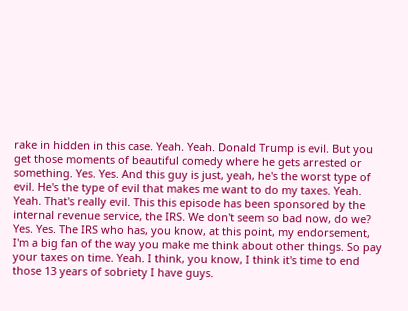rake in hidden in this case. Yeah. Yeah. Donald Trump is evil. But you get those moments of beautiful comedy where he gets arrested or something. Yes. Yes. And this guy is just, yeah, he's the worst type of evil. He's the type of evil that makes me want to do my taxes. Yeah. Yeah. That's really evil. This this episode has been sponsored by the internal revenue service, the IRS. We don't seem so bad now, do we? Yes. Yes. The IRS who has, you know, at this point, my endorsement, I'm a big fan of the way you make me think about other things. So pay your taxes on time. Yeah. I think, you know, I think it's time to end those 13 years of sobriety I have guys.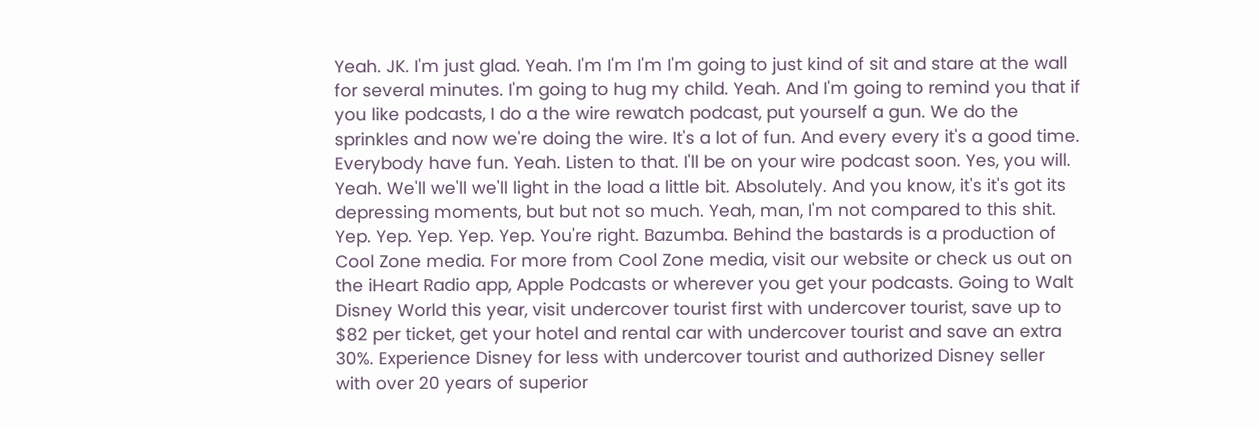Yeah. JK. I'm just glad. Yeah. I'm I'm I'm I'm going to just kind of sit and stare at the wall for several minutes. I'm going to hug my child. Yeah. And I'm going to remind you that if you like podcasts, I do a the wire rewatch podcast, put yourself a gun. We do the sprinkles and now we're doing the wire. It's a lot of fun. And every every it's a good time. Everybody have fun. Yeah. Listen to that. I'll be on your wire podcast soon. Yes, you will. Yeah. We'll we'll we'll light in the load a little bit. Absolutely. And you know, it's it's got its depressing moments, but but not so much. Yeah, man, I'm not compared to this shit. Yep. Yep. Yep. Yep. Yep. You're right. Bazumba. Behind the bastards is a production of Cool Zone media. For more from Cool Zone media, visit our website or check us out on the iHeart Radio app, Apple Podcasts or wherever you get your podcasts. Going to Walt Disney World this year, visit undercover tourist first with undercover tourist, save up to $82 per ticket, get your hotel and rental car with undercover tourist and save an extra 30%. Experience Disney for less with undercover tourist and authorized Disney seller with over 20 years of superior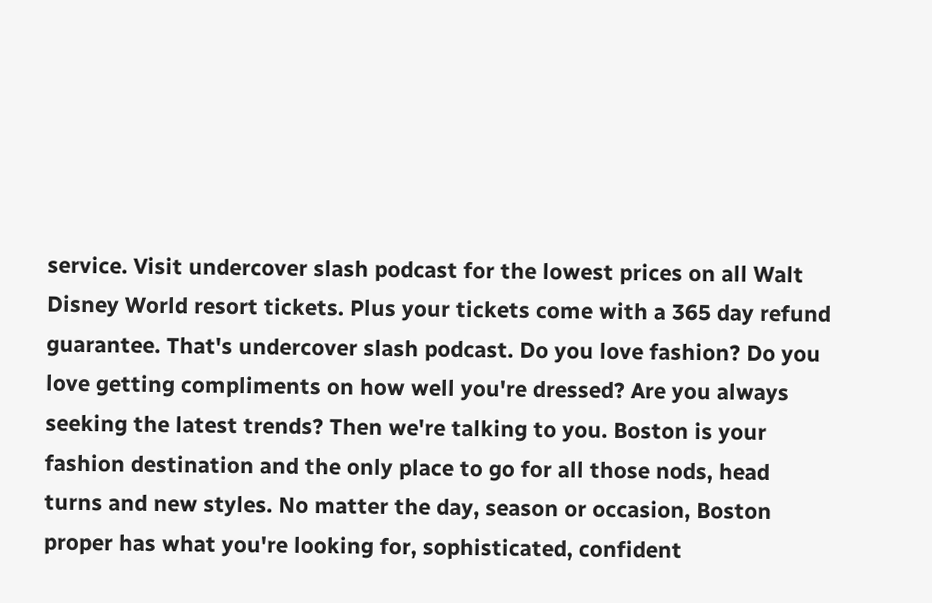service. Visit undercover slash podcast for the lowest prices on all Walt Disney World resort tickets. Plus your tickets come with a 365 day refund guarantee. That's undercover slash podcast. Do you love fashion? Do you love getting compliments on how well you're dressed? Are you always seeking the latest trends? Then we're talking to you. Boston is your fashion destination and the only place to go for all those nods, head turns and new styles. No matter the day, season or occasion, Boston proper has what you're looking for, sophisticated, confident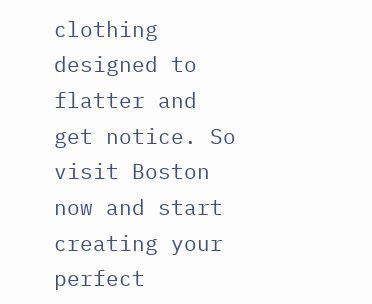clothing designed to flatter and get notice. So visit Boston now and start creating your perfect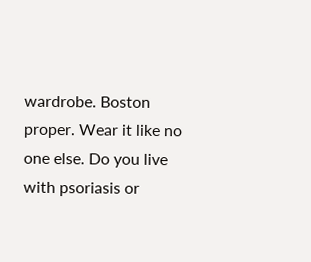wardrobe. Boston proper. Wear it like no one else. Do you live with psoriasis or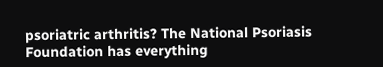psoriatric arthritis? The National Psoriasis Foundation has everything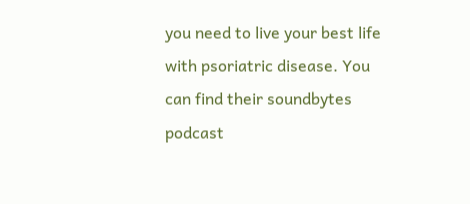you need to live your best life with psoriatric disease. You can find their soundbytes podcast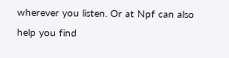wherever you listen. Or at Npf can also help you find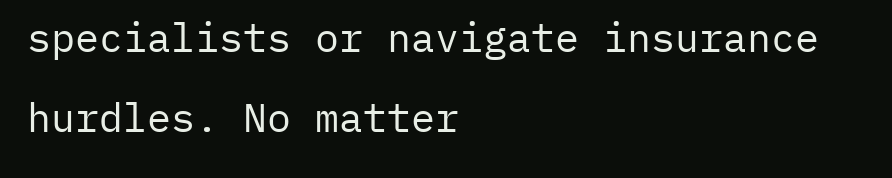specialists or navigate insurance hurdles. No matter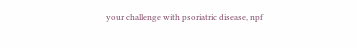your challenge with psoriatric disease, npf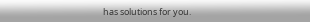has solutions for you.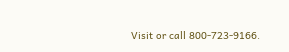Visit or call 800-723-9166.